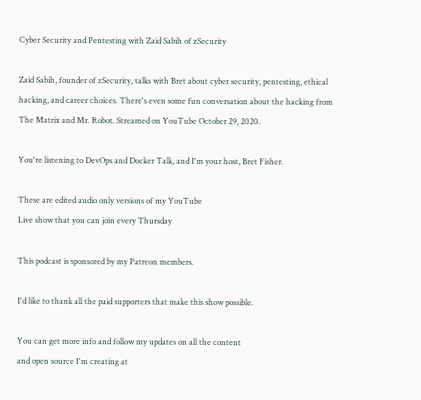Cyber Security and Pentesting with Zaid Sabih of zSecurity

Zaid Sabih, founder of zSecurity, talks with Bret about cyber security, pentesting, ethical hacking, and career choices. There's even some fun conversation about the hacking from The Matrix and Mr. Robot. Streamed on YouTube October 29, 2020.

You're listening to DevOps and Docker Talk, and I'm your host, Bret Fisher.

These are edited audio only versions of my YouTube
Live show that you can join every Thursday

This podcast is sponsored by my Patreon members.

I'd like to thank all the paid supporters that make this show possible.

You can get more info and follow my updates on all the content
and open source I'm creating at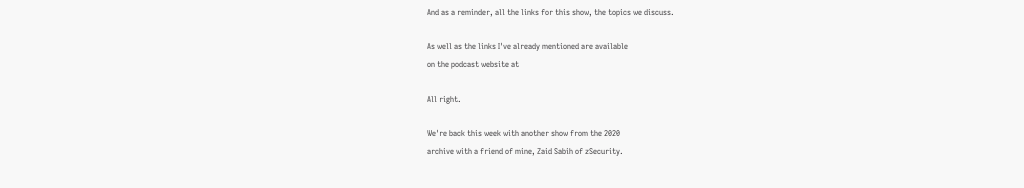And as a reminder, all the links for this show, the topics we discuss.

As well as the links I've already mentioned are available
on the podcast website at

All right.

We're back this week with another show from the 2020
archive with a friend of mine, Zaid Sabih of zSecurity.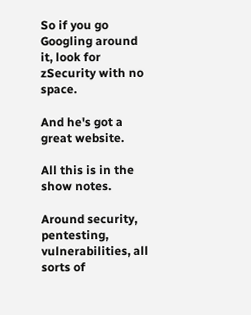So if you go Googling around it, look for zSecurity with no space.

And he's got a great website.

All this is in the show notes.

Around security, pentesting, vulnerabilities, all sorts of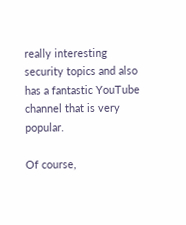really interesting
security topics and also has a fantastic YouTube channel that is very popular.

Of course,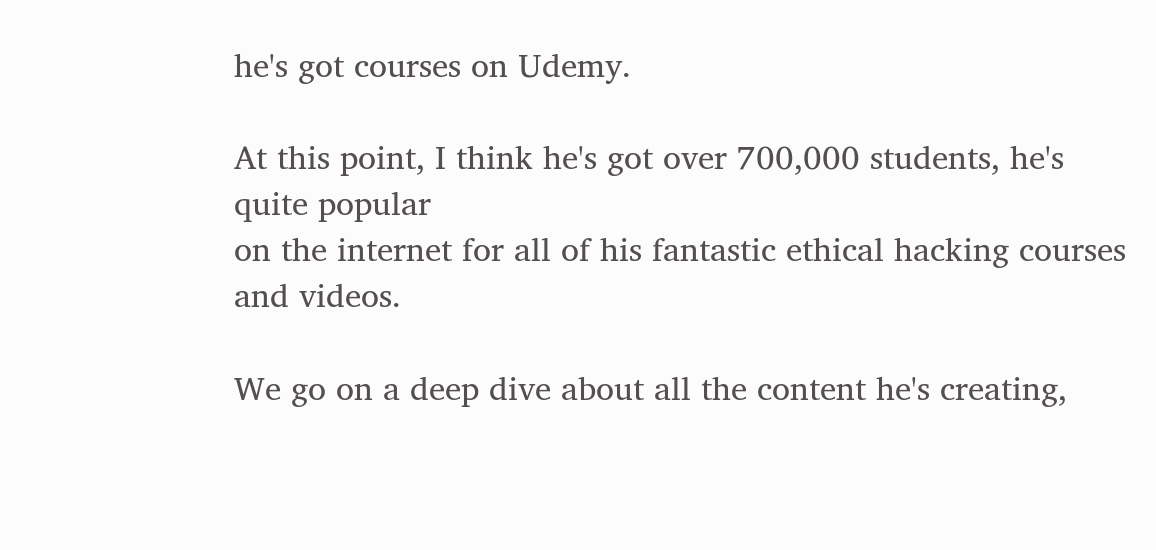he's got courses on Udemy.

At this point, I think he's got over 700,000 students, he's quite popular
on the internet for all of his fantastic ethical hacking courses and videos.

We go on a deep dive about all the content he's creating,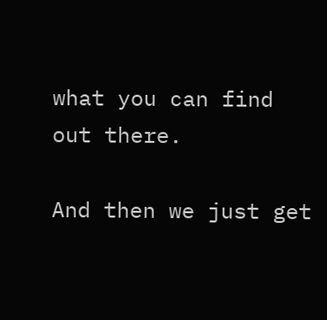what you can find out there.

And then we just get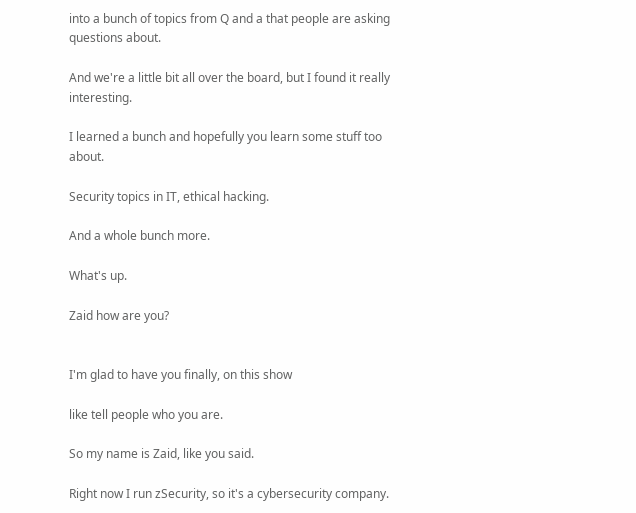into a bunch of topics from Q and a that people are asking questions about.

And we're a little bit all over the board, but I found it really interesting.

I learned a bunch and hopefully you learn some stuff too about.

Security topics in IT, ethical hacking.

And a whole bunch more.

What's up.

Zaid how are you?


I'm glad to have you finally, on this show

like tell people who you are.

So my name is Zaid, like you said.

Right now I run zSecurity, so it's a cybersecurity company.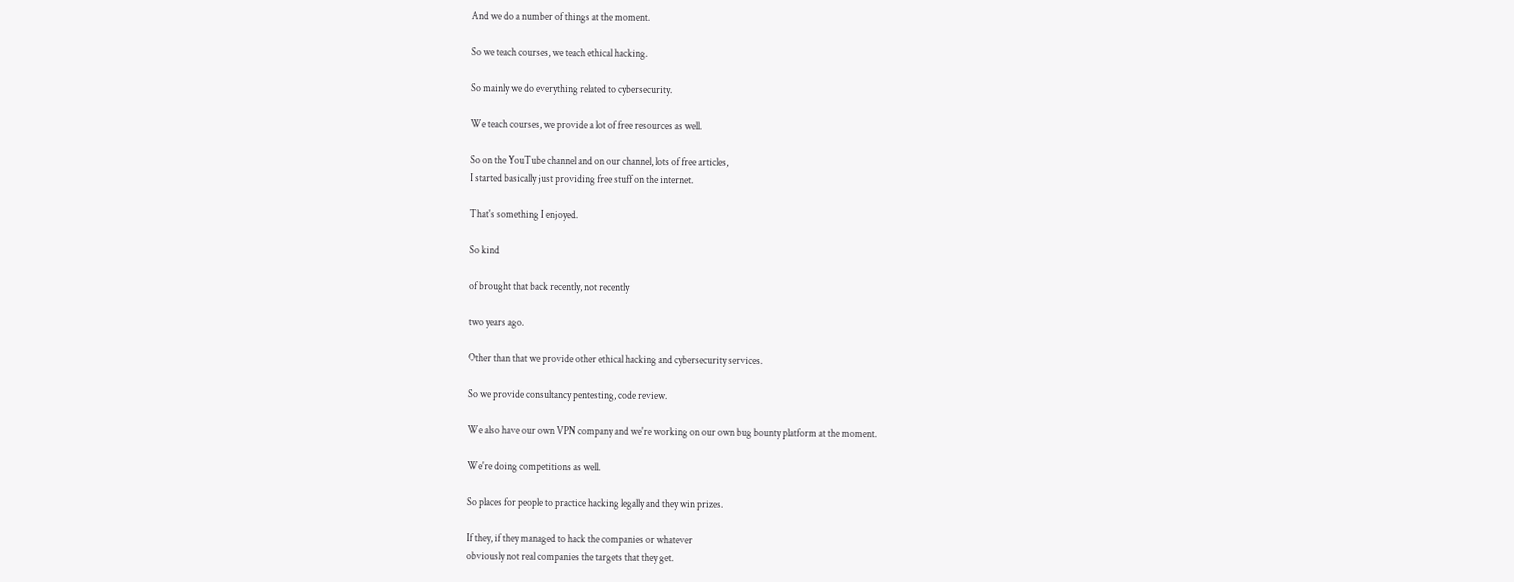And we do a number of things at the moment.

So we teach courses, we teach ethical hacking.

So mainly we do everything related to cybersecurity.

We teach courses, we provide a lot of free resources as well.

So on the YouTube channel and on our channel, lots of free articles,
I started basically just providing free stuff on the internet.

That's something I enjoyed.

So kind

of brought that back recently, not recently

two years ago.

Other than that we provide other ethical hacking and cybersecurity services.

So we provide consultancy pentesting, code review.

We also have our own VPN company and we're working on our own bug bounty platform at the moment.

We're doing competitions as well.

So places for people to practice hacking legally and they win prizes.

If they, if they managed to hack the companies or whatever
obviously not real companies the targets that they get.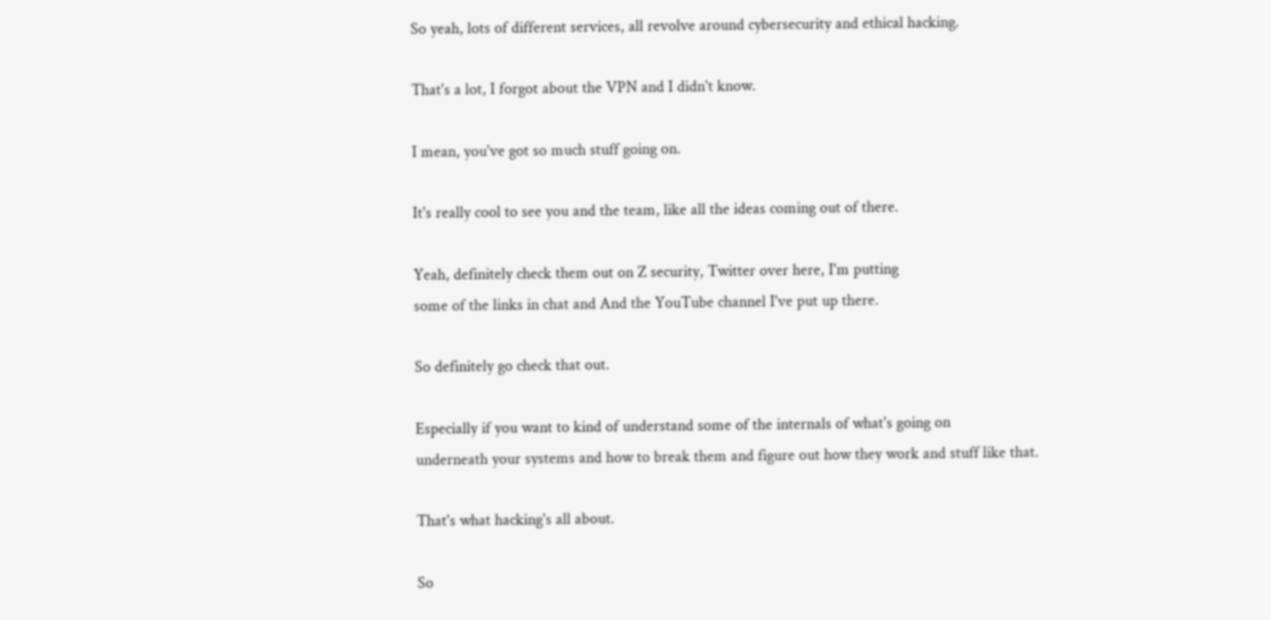So yeah, lots of different services, all revolve around cybersecurity and ethical hacking.

That's a lot, I forgot about the VPN and I didn't know.

I mean, you've got so much stuff going on.

It's really cool to see you and the team, like all the ideas coming out of there.

Yeah, definitely check them out on Z security, Twitter over here, I'm putting
some of the links in chat and And the YouTube channel I've put up there.

So definitely go check that out.

Especially if you want to kind of understand some of the internals of what's going on
underneath your systems and how to break them and figure out how they work and stuff like that.

That's what hacking's all about.

So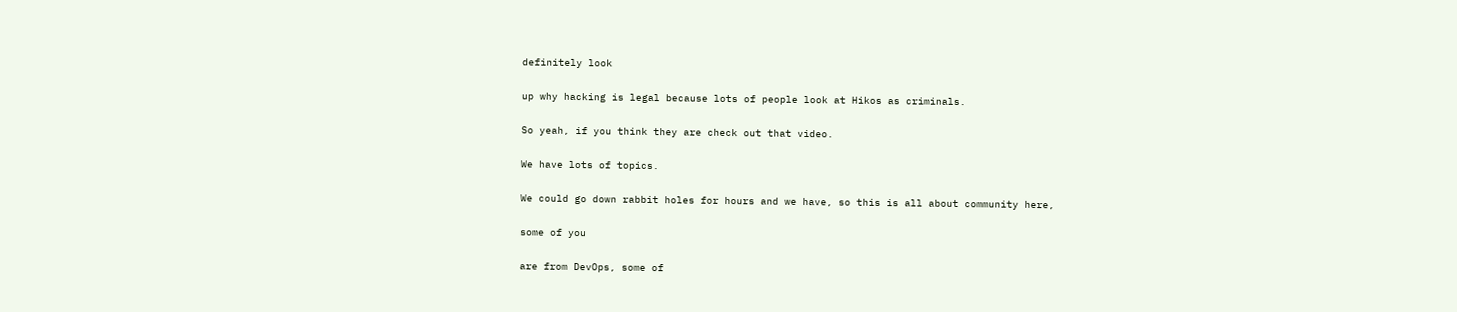definitely look

up why hacking is legal because lots of people look at Hikos as criminals.

So yeah, if you think they are check out that video.

We have lots of topics.

We could go down rabbit holes for hours and we have, so this is all about community here,

some of you

are from DevOps, some of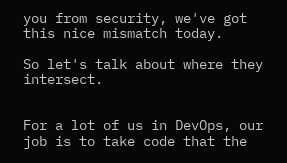you from security, we've got this nice mismatch today.

So let's talk about where they intersect.


For a lot of us in DevOps, our job is to take code that the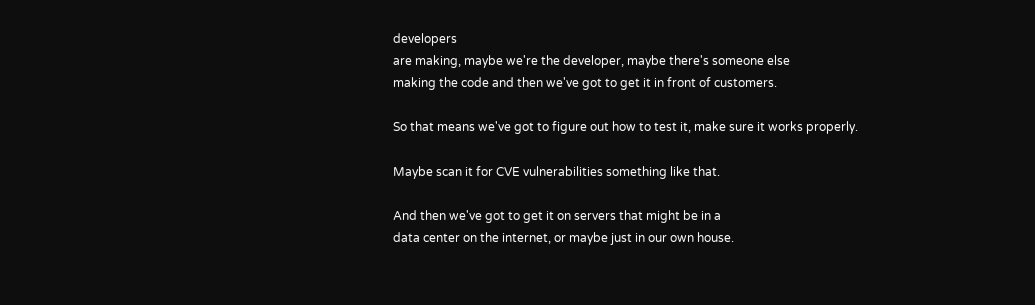developers
are making, maybe we're the developer, maybe there's someone else
making the code and then we've got to get it in front of customers.

So that means we've got to figure out how to test it, make sure it works properly.

Maybe scan it for CVE vulnerabilities something like that.

And then we've got to get it on servers that might be in a
data center on the internet, or maybe just in our own house.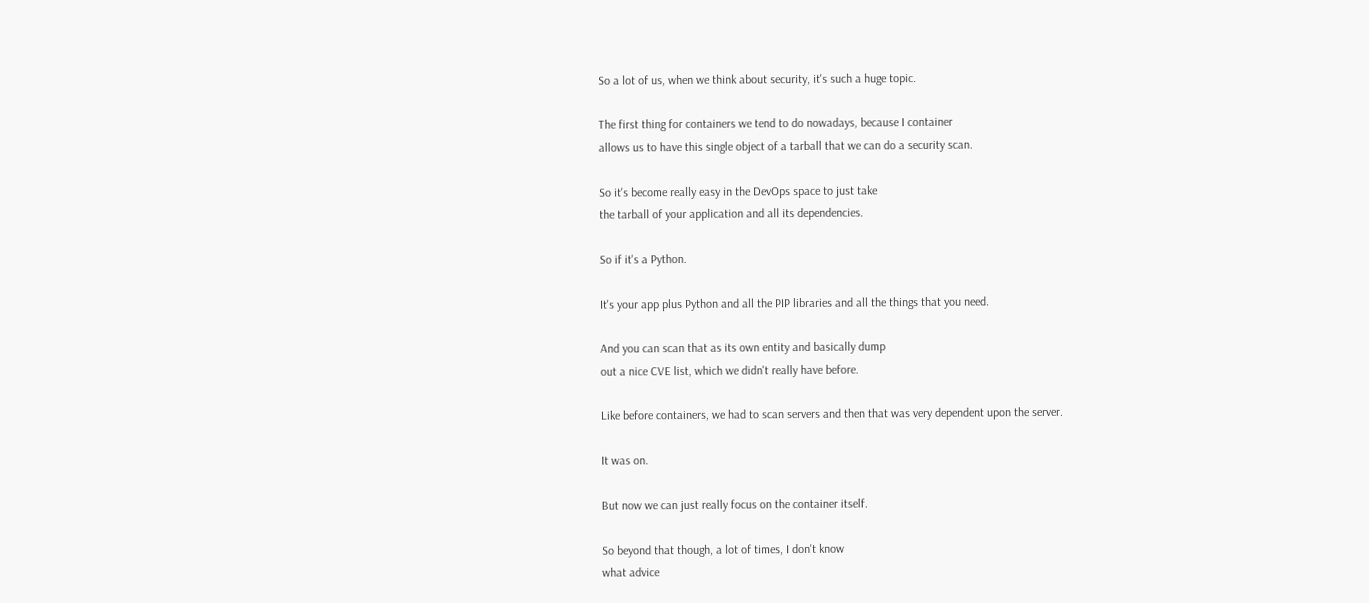So a lot of us, when we think about security, it's such a huge topic.

The first thing for containers we tend to do nowadays, because I container
allows us to have this single object of a tarball that we can do a security scan.

So it's become really easy in the DevOps space to just take
the tarball of your application and all its dependencies.

So if it's a Python.

It's your app plus Python and all the PIP libraries and all the things that you need.

And you can scan that as its own entity and basically dump
out a nice CVE list, which we didn't really have before.

Like before containers, we had to scan servers and then that was very dependent upon the server.

It was on.

But now we can just really focus on the container itself.

So beyond that though, a lot of times, I don't know
what advice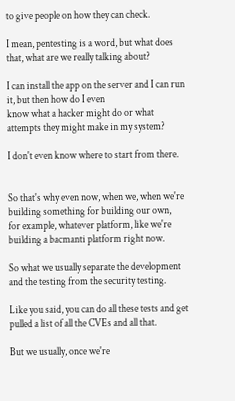to give people on how they can check.

I mean, pentesting is a word, but what does that, what are we really talking about?

I can install the app on the server and I can run it, but then how do I even
know what a hacker might do or what attempts they might make in my system?

I don't even know where to start from there.


So that's why even now, when we, when we're building something for building our own,
for example, whatever platform, like we're building a bacmanti platform right now.

So what we usually separate the development and the testing from the security testing.

Like you said, you can do all these tests and get pulled a list of all the CVEs and all that.

But we usually, once we're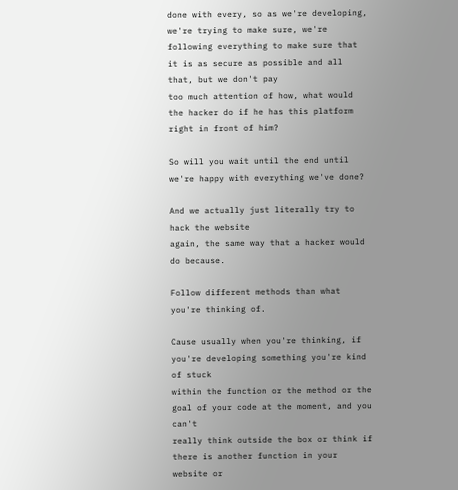done with every, so as we're developing, we're trying to make sure, we're
following everything to make sure that it is as secure as possible and all that, but we don't pay
too much attention of how, what would the hacker do if he has this platform right in front of him?

So will you wait until the end until we're happy with everything we've done?

And we actually just literally try to hack the website
again, the same way that a hacker would do because.

Follow different methods than what you're thinking of.

Cause usually when you're thinking, if you're developing something you're kind of stuck
within the function or the method or the goal of your code at the moment, and you can't
really think outside the box or think if there is another function in your website or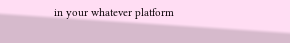in your whatever platform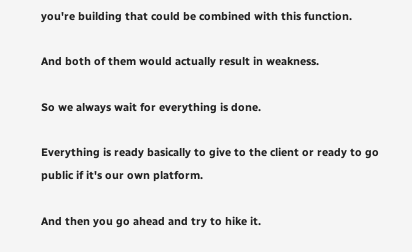you're building that could be combined with this function.

And both of them would actually result in weakness.

So we always wait for everything is done.

Everything is ready basically to give to the client or ready to go public if it's our own platform.

And then you go ahead and try to hike it.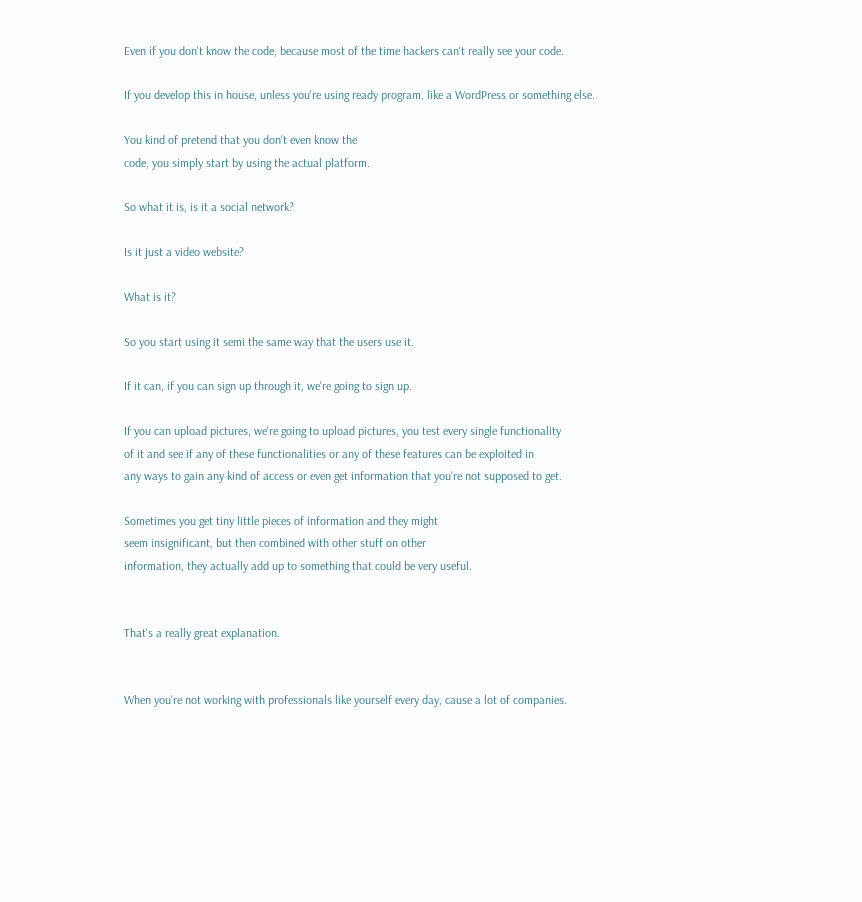Even if you don't know the code, because most of the time hackers can't really see your code.

If you develop this in house, unless you're using ready program, like a WordPress or something else.

You kind of pretend that you don't even know the
code, you simply start by using the actual platform.

So what it is, is it a social network?

Is it just a video website?

What is it?

So you start using it semi the same way that the users use it.

If it can, if you can sign up through it, we're going to sign up.

If you can upload pictures, we're going to upload pictures, you test every single functionality
of it and see if any of these functionalities or any of these features can be exploited in
any ways to gain any kind of access or even get information that you're not supposed to get.

Sometimes you get tiny little pieces of information and they might
seem insignificant, but then combined with other stuff on other
information, they actually add up to something that could be very useful.


That's a really great explanation.


When you're not working with professionals like yourself every day, cause a lot of companies.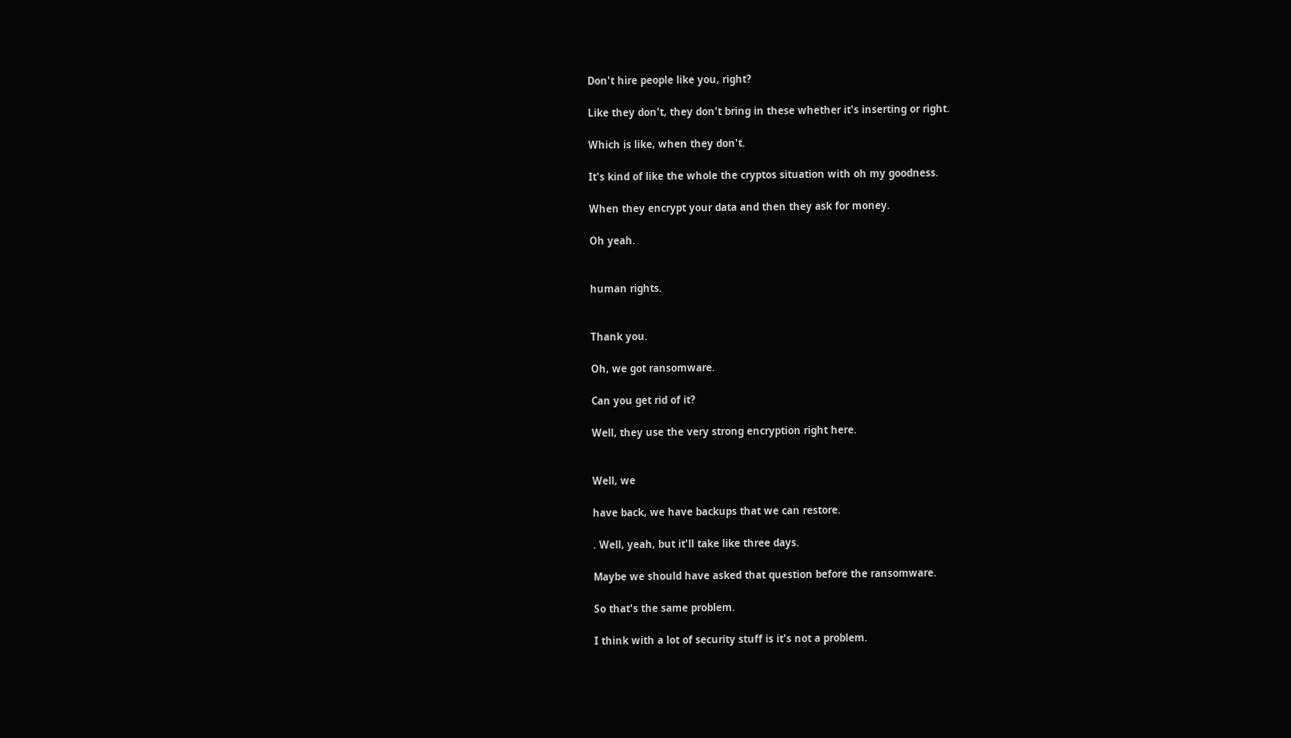Don't hire people like you, right?

Like they don't, they don't bring in these whether it's inserting or right.

Which is like, when they don't.

It's kind of like the whole the cryptos situation with oh my goodness.

When they encrypt your data and then they ask for money.

Oh yeah.


human rights.


Thank you.

Oh, we got ransomware.

Can you get rid of it?

Well, they use the very strong encryption right here.


Well, we

have back, we have backups that we can restore.

. Well, yeah, but it'll take like three days.

Maybe we should have asked that question before the ransomware.

So that's the same problem.

I think with a lot of security stuff is it's not a problem.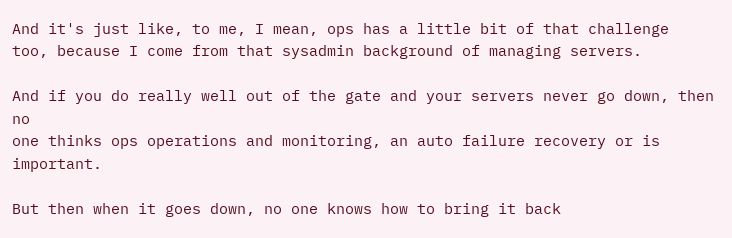And it's just like, to me, I mean, ops has a little bit of that challenge
too, because I come from that sysadmin background of managing servers.

And if you do really well out of the gate and your servers never go down, then no
one thinks ops operations and monitoring, an auto failure recovery or is important.

But then when it goes down, no one knows how to bring it back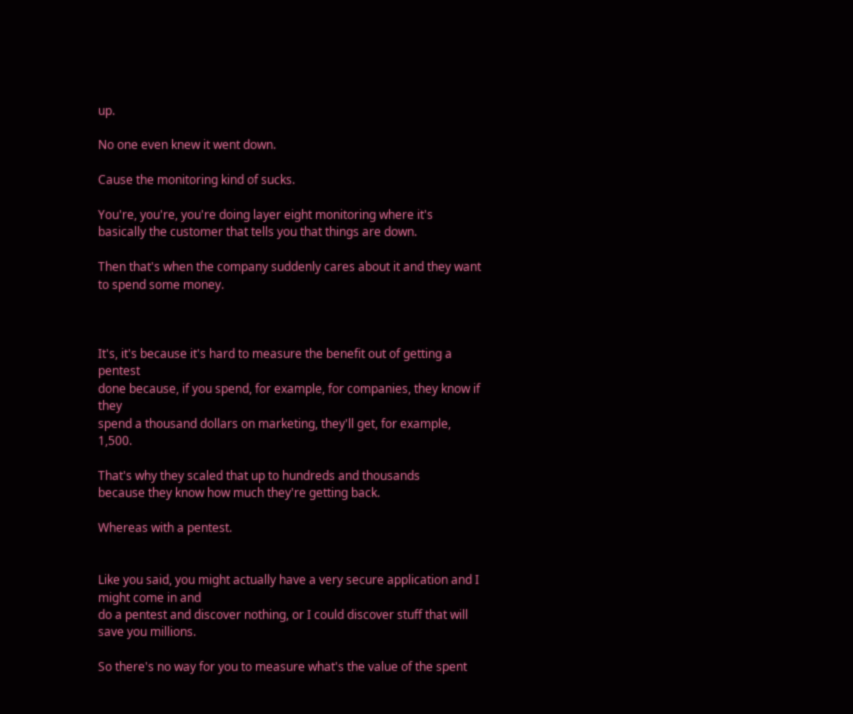up.

No one even knew it went down.

Cause the monitoring kind of sucks.

You're, you're, you're doing layer eight monitoring where it's
basically the customer that tells you that things are down.

Then that's when the company suddenly cares about it and they want to spend some money.



It's, it's because it's hard to measure the benefit out of getting a pentest
done because, if you spend, for example, for companies, they know if they
spend a thousand dollars on marketing, they'll get, for example, 1,500.

That's why they scaled that up to hundreds and thousands
because they know how much they're getting back.

Whereas with a pentest.


Like you said, you might actually have a very secure application and I might come in and
do a pentest and discover nothing, or I could discover stuff that will save you millions.

So there's no way for you to measure what's the value of the spent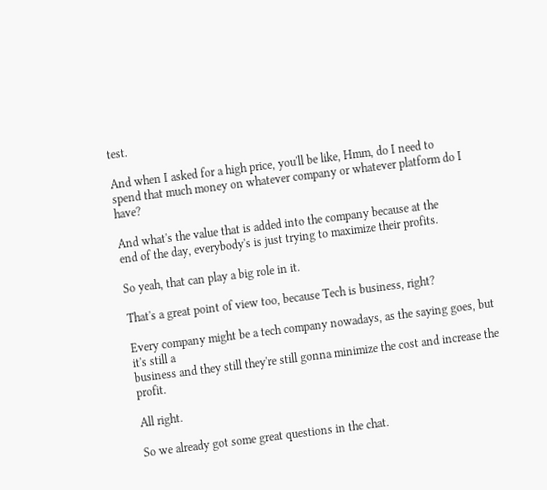test.

And when I asked for a high price, you'll be like, Hmm, do I need to
spend that much money on whatever company or whatever platform do I have?

And what's the value that is added into the company because at the
end of the day, everybody's is just trying to maximize their profits.

So yeah, that can play a big role in it.

That's a great point of view too, because Tech is business, right?

Every company might be a tech company nowadays, as the saying goes, but it's still a
business and they still they're still gonna minimize the cost and increase the profit.

All right.

So we already got some great questions in the chat.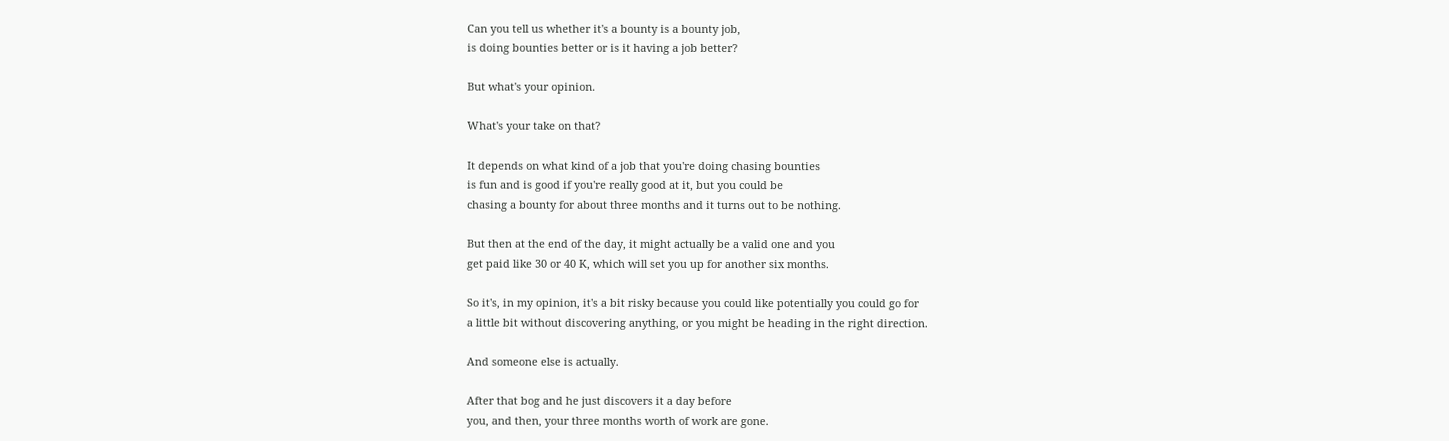Can you tell us whether it's a bounty is a bounty job,
is doing bounties better or is it having a job better?

But what's your opinion.

What's your take on that?

It depends on what kind of a job that you're doing chasing bounties
is fun and is good if you're really good at it, but you could be
chasing a bounty for about three months and it turns out to be nothing.

But then at the end of the day, it might actually be a valid one and you
get paid like 30 or 40 K, which will set you up for another six months.

So it's, in my opinion, it's a bit risky because you could like potentially you could go for
a little bit without discovering anything, or you might be heading in the right direction.

And someone else is actually.

After that bog and he just discovers it a day before
you, and then, your three months worth of work are gone.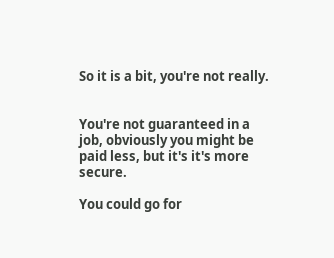So it is a bit, you're not really.


You're not guaranteed in a job, obviously you might be paid less, but it's it's more secure.

You could go for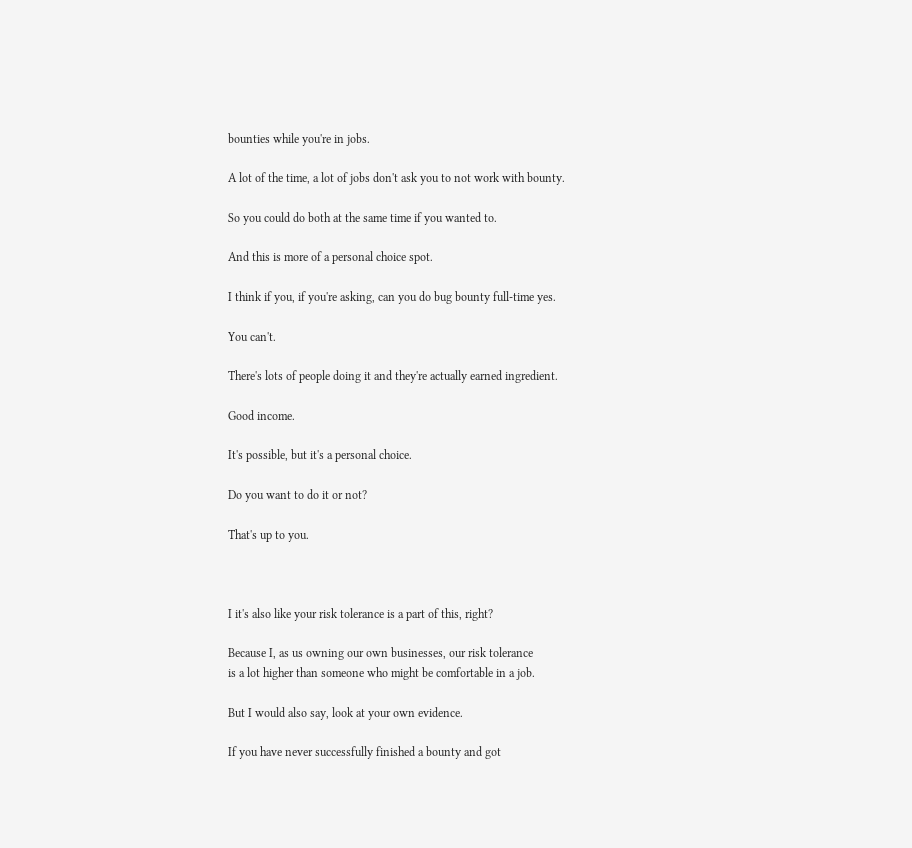bounties while you're in jobs.

A lot of the time, a lot of jobs don't ask you to not work with bounty.

So you could do both at the same time if you wanted to.

And this is more of a personal choice spot.

I think if you, if you're asking, can you do bug bounty full-time yes.

You can't.

There's lots of people doing it and they're actually earned ingredient.

Good income.

It's possible, but it's a personal choice.

Do you want to do it or not?

That's up to you.



I it's also like your risk tolerance is a part of this, right?

Because I, as us owning our own businesses, our risk tolerance
is a lot higher than someone who might be comfortable in a job.

But I would also say, look at your own evidence.

If you have never successfully finished a bounty and got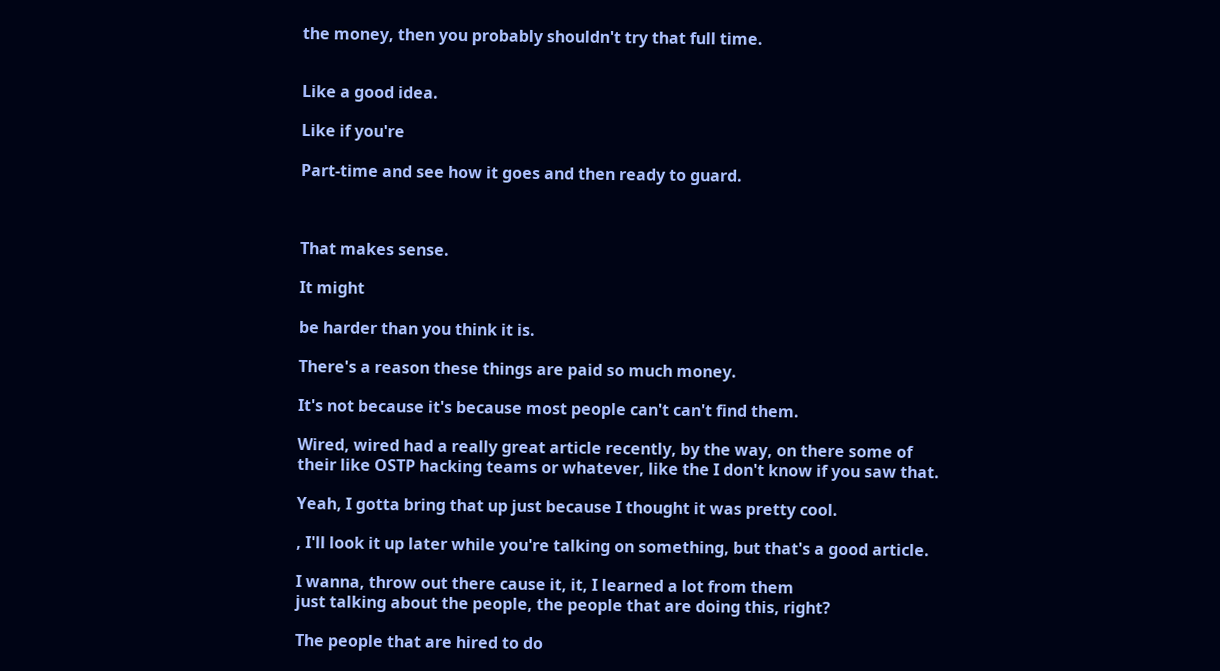the money, then you probably shouldn't try that full time.


Like a good idea.

Like if you're

Part-time and see how it goes and then ready to guard.



That makes sense.

It might

be harder than you think it is.

There's a reason these things are paid so much money.

It's not because it's because most people can't can't find them.

Wired, wired had a really great article recently, by the way, on there some of
their like OSTP hacking teams or whatever, like the I don't know if you saw that.

Yeah, I gotta bring that up just because I thought it was pretty cool.

, I'll look it up later while you're talking on something, but that's a good article.

I wanna, throw out there cause it, it, I learned a lot from them
just talking about the people, the people that are doing this, right?

The people that are hired to do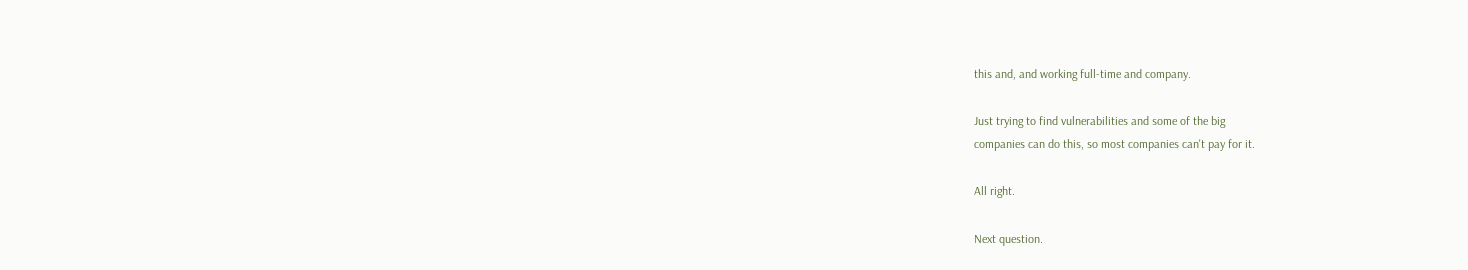this and, and working full-time and company.

Just trying to find vulnerabilities and some of the big
companies can do this, so most companies can't pay for it.

All right.

Next question.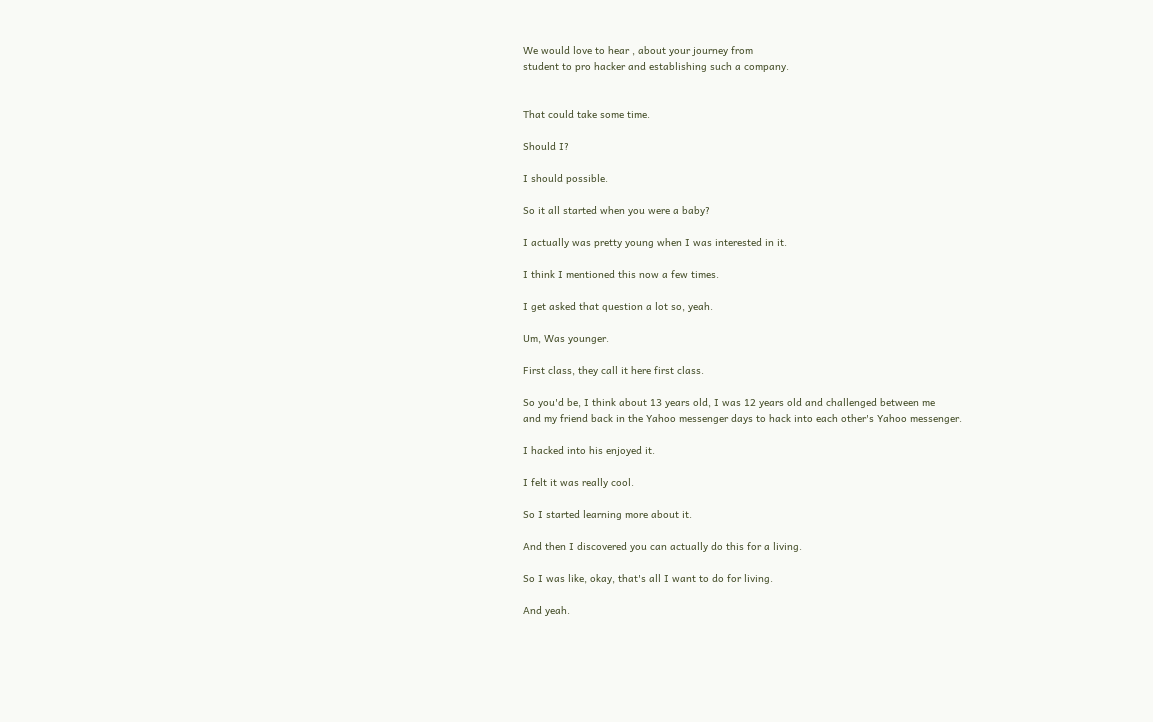We would love to hear , about your journey from
student to pro hacker and establishing such a company.


That could take some time.

Should I?

I should possible.

So it all started when you were a baby?

I actually was pretty young when I was interested in it.

I think I mentioned this now a few times.

I get asked that question a lot so, yeah.

Um, Was younger.

First class, they call it here first class.

So you'd be, I think about 13 years old, I was 12 years old and challenged between me
and my friend back in the Yahoo messenger days to hack into each other's Yahoo messenger.

I hacked into his enjoyed it.

I felt it was really cool.

So I started learning more about it.

And then I discovered you can actually do this for a living.

So I was like, okay, that's all I want to do for living.

And yeah.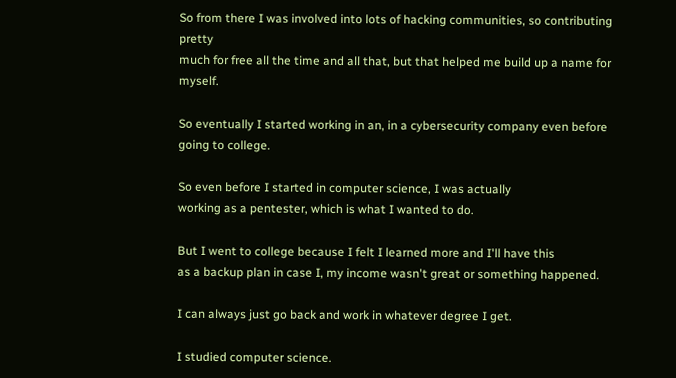So from there I was involved into lots of hacking communities, so contributing pretty
much for free all the time and all that, but that helped me build up a name for myself.

So eventually I started working in an, in a cybersecurity company even before going to college.

So even before I started in computer science, I was actually
working as a pentester, which is what I wanted to do.

But I went to college because I felt I learned more and I'll have this
as a backup plan in case I, my income wasn't great or something happened.

I can always just go back and work in whatever degree I get.

I studied computer science.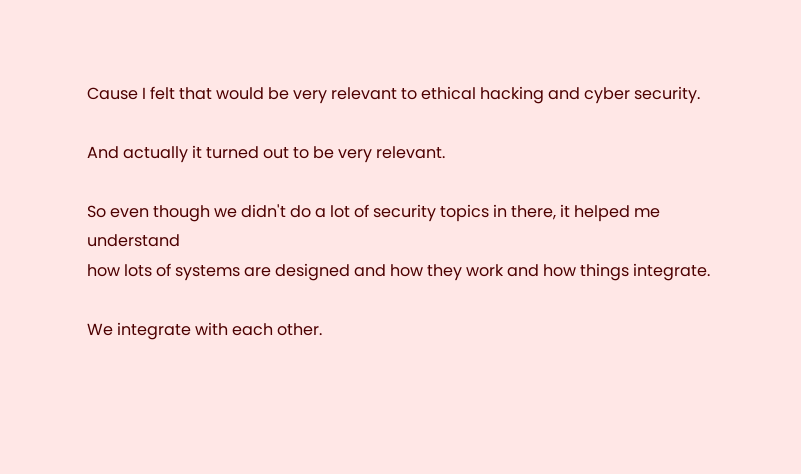Cause I felt that would be very relevant to ethical hacking and cyber security.

And actually it turned out to be very relevant.

So even though we didn't do a lot of security topics in there, it helped me understand
how lots of systems are designed and how they work and how things integrate.

We integrate with each other.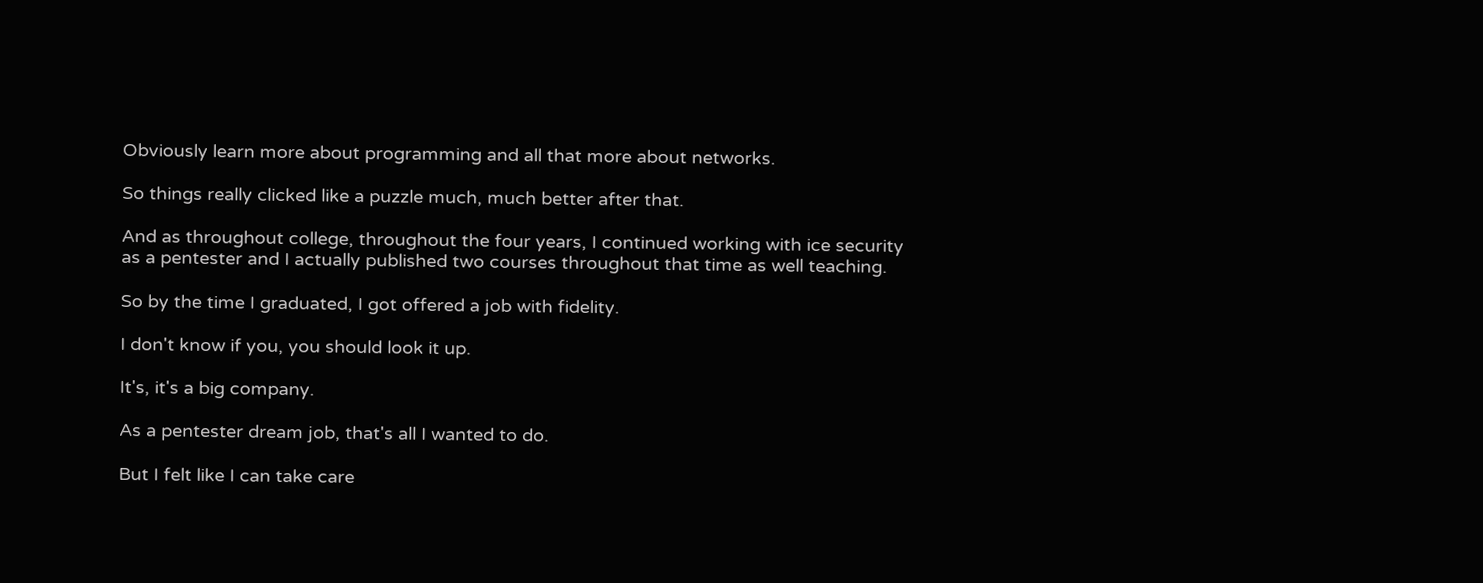Obviously learn more about programming and all that more about networks.

So things really clicked like a puzzle much, much better after that.

And as throughout college, throughout the four years, I continued working with ice security
as a pentester and I actually published two courses throughout that time as well teaching.

So by the time I graduated, I got offered a job with fidelity.

I don't know if you, you should look it up.

It's, it's a big company.

As a pentester dream job, that's all I wanted to do.

But I felt like I can take care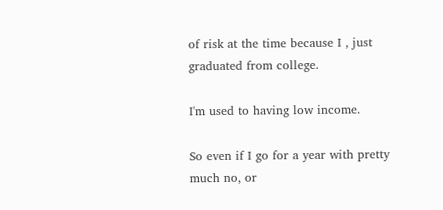of risk at the time because I , just graduated from college.

I'm used to having low income.

So even if I go for a year with pretty much no, or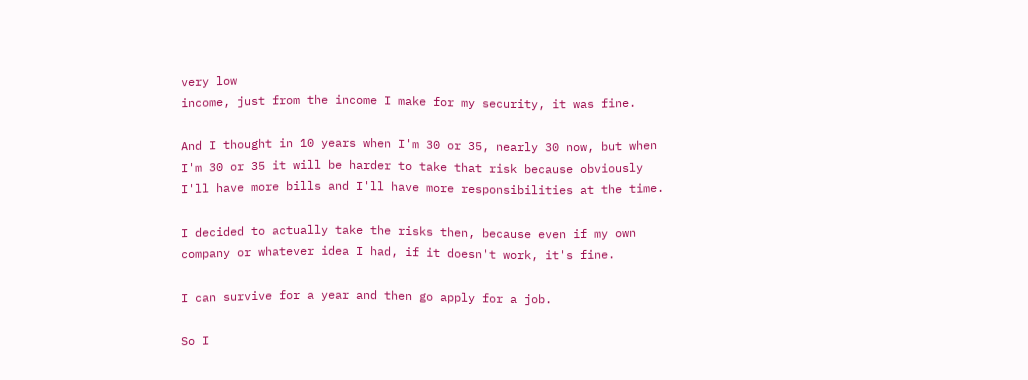very low
income, just from the income I make for my security, it was fine.

And I thought in 10 years when I'm 30 or 35, nearly 30 now, but when
I'm 30 or 35 it will be harder to take that risk because obviously
I'll have more bills and I'll have more responsibilities at the time.

I decided to actually take the risks then, because even if my own
company or whatever idea I had, if it doesn't work, it's fine.

I can survive for a year and then go apply for a job.

So I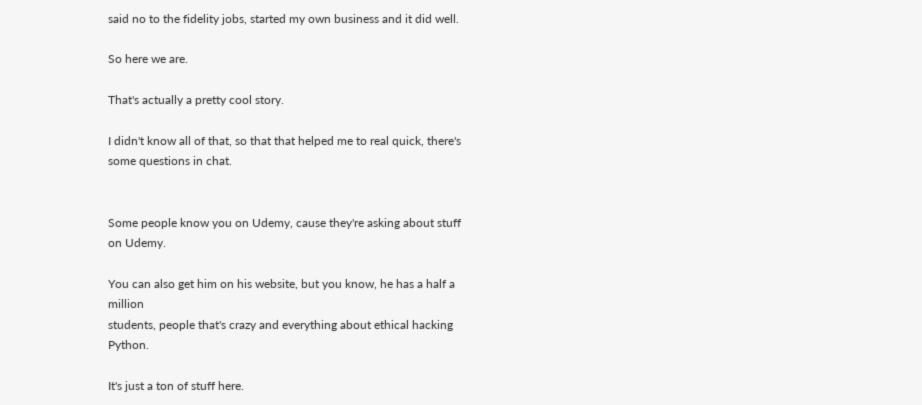said no to the fidelity jobs, started my own business and it did well.

So here we are.

That's actually a pretty cool story.

I didn't know all of that, so that that helped me to real quick, there's some questions in chat.


Some people know you on Udemy, cause they're asking about stuff on Udemy.

You can also get him on his website, but you know, he has a half a million
students, people that's crazy and everything about ethical hacking Python.

It's just a ton of stuff here.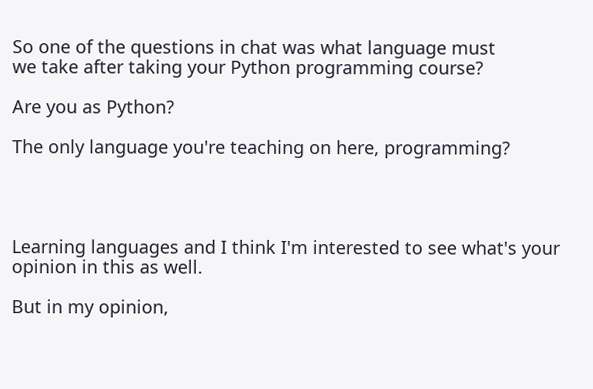So one of the questions in chat was what language must
we take after taking your Python programming course?

Are you as Python?

The only language you're teaching on here, programming?




Learning languages and I think I'm interested to see what's your opinion in this as well.

But in my opinion,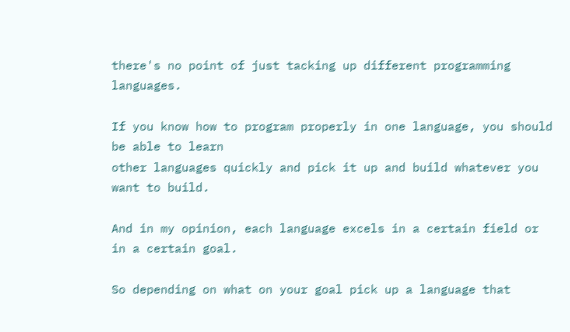there's no point of just tacking up different programming languages.

If you know how to program properly in one language, you should be able to learn
other languages quickly and pick it up and build whatever you want to build.

And in my opinion, each language excels in a certain field or in a certain goal.

So depending on what on your goal pick up a language that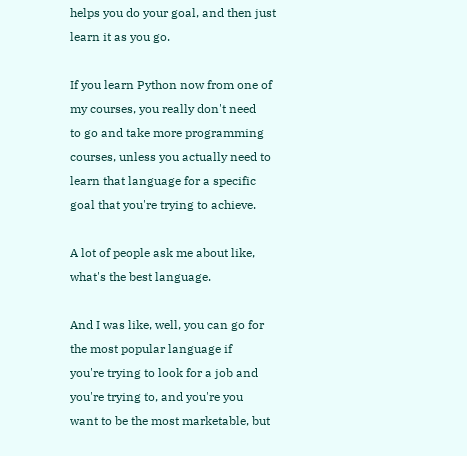helps you do your goal, and then just learn it as you go.

If you learn Python now from one of my courses, you really don't need
to go and take more programming courses, unless you actually need to
learn that language for a specific goal that you're trying to achieve.

A lot of people ask me about like, what's the best language.

And I was like, well, you can go for the most popular language if
you're trying to look for a job and you're trying to, and you're you
want to be the most marketable, but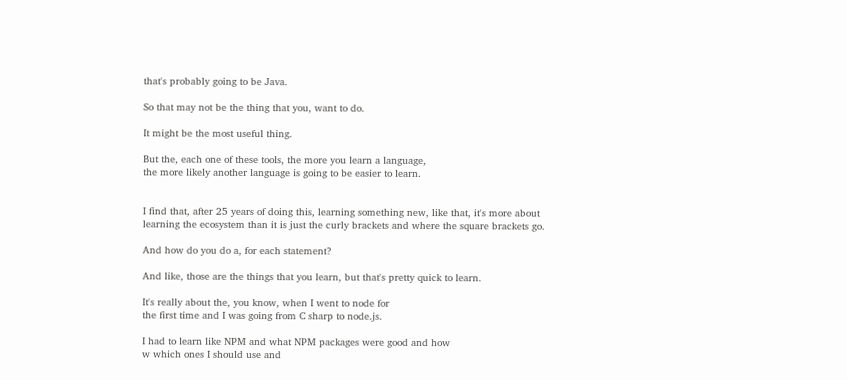that's probably going to be Java.

So that may not be the thing that you, want to do.

It might be the most useful thing.

But the, each one of these tools, the more you learn a language,
the more likely another language is going to be easier to learn.


I find that, after 25 years of doing this, learning something new, like that, it's more about
learning the ecosystem than it is just the curly brackets and where the square brackets go.

And how do you do a, for each statement?

And like, those are the things that you learn, but that's pretty quick to learn.

It's really about the, you know, when I went to node for
the first time and I was going from C sharp to node.js.

I had to learn like NPM and what NPM packages were good and how
w which ones I should use and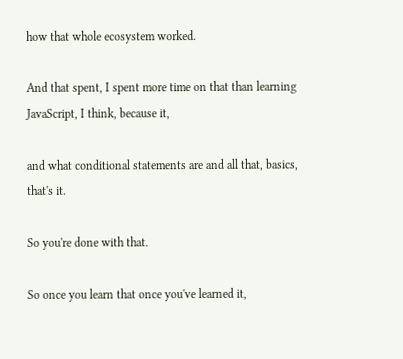how that whole ecosystem worked.

And that spent, I spent more time on that than learning JavaScript, I think, because it,

and what conditional statements are and all that, basics, that's it.

So you're done with that.

So once you learn that once you've learned it,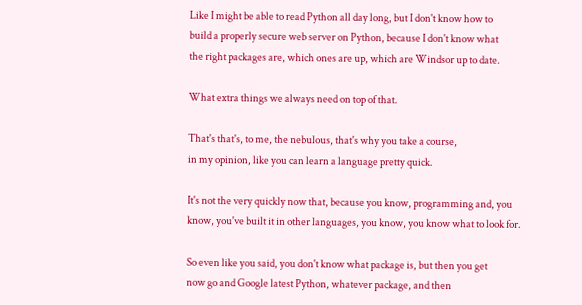Like I might be able to read Python all day long, but I don't know how to
build a properly secure web server on Python, because I don't know what
the right packages are, which ones are up, which are Windsor up to date.

What extra things we always need on top of that.

That's that's, to me, the nebulous, that's why you take a course,
in my opinion, like you can learn a language pretty quick.

It's not the very quickly now that, because you know, programming and, you
know, you've built it in other languages, you know, you know what to look for.

So even like you said, you don't know what package is, but then you get
now go and Google latest Python, whatever package, and then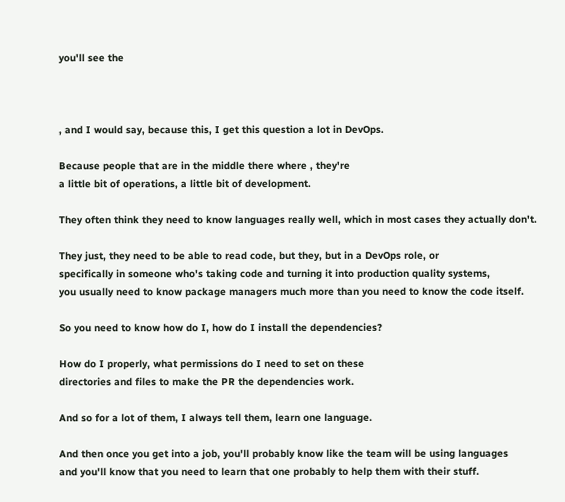you'll see the



, and I would say, because this, I get this question a lot in DevOps.

Because people that are in the middle there where , they're
a little bit of operations, a little bit of development.

They often think they need to know languages really well, which in most cases they actually don't.

They just, they need to be able to read code, but they, but in a DevOps role, or
specifically in someone who's taking code and turning it into production quality systems,
you usually need to know package managers much more than you need to know the code itself.

So you need to know how do I, how do I install the dependencies?

How do I properly, what permissions do I need to set on these
directories and files to make the PR the dependencies work.

And so for a lot of them, I always tell them, learn one language.

And then once you get into a job, you'll probably know like the team will be using languages
and you'll know that you need to learn that one probably to help them with their stuff.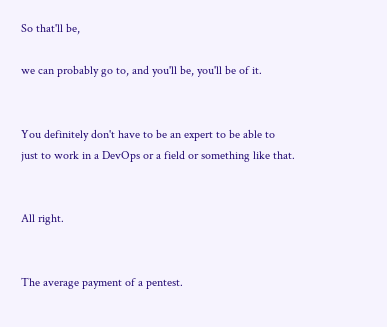So that'll be,

we can probably go to, and you'll be, you'll be of it.


You definitely don't have to be an expert to be able to
just to work in a DevOps or a field or something like that.


All right.


The average payment of a pentest.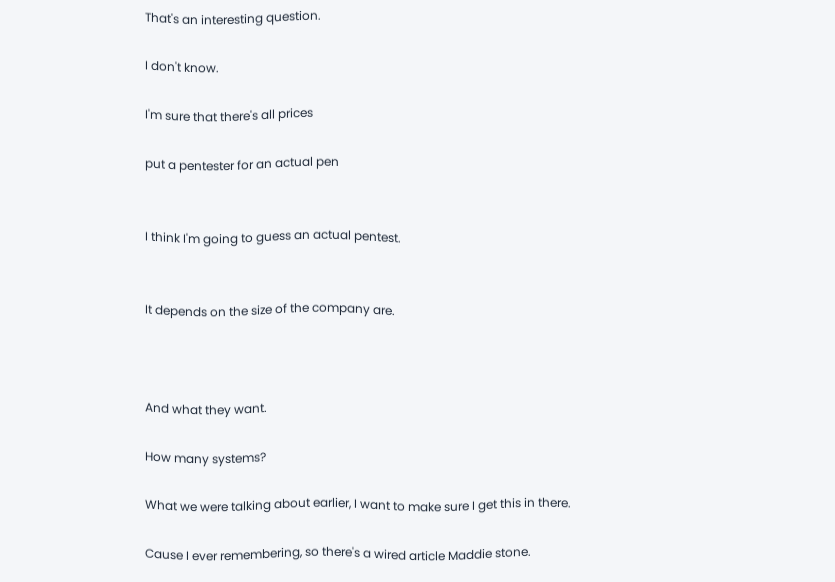That's an interesting question.

I don't know.

I'm sure that there's all prices

put a pentester for an actual pen


I think I'm going to guess an actual pentest.


It depends on the size of the company are.



And what they want.

How many systems?

What we were talking about earlier, I want to make sure I get this in there.

Cause I ever remembering, so there's a wired article Maddie stone.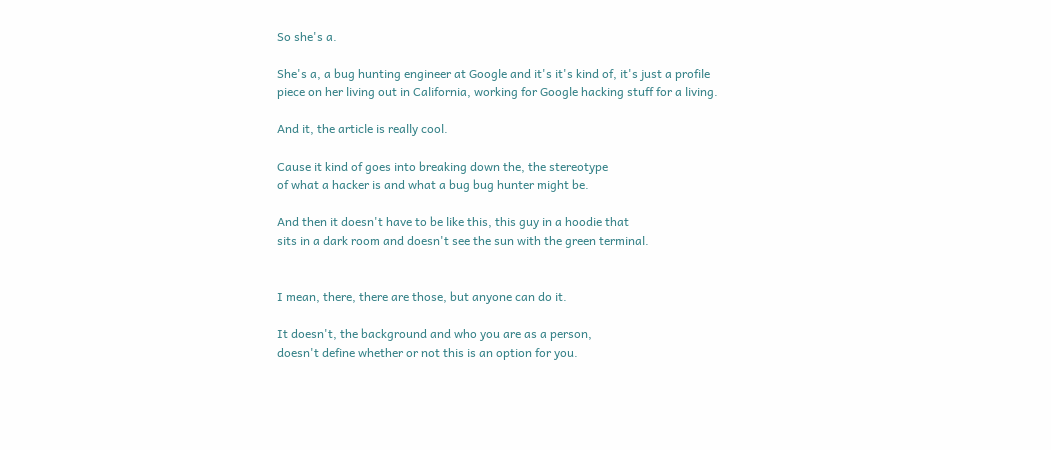So she's a.

She's a, a bug hunting engineer at Google and it's it's kind of, it's just a profile
piece on her living out in California, working for Google hacking stuff for a living.

And it, the article is really cool.

Cause it kind of goes into breaking down the, the stereotype
of what a hacker is and what a bug bug hunter might be.

And then it doesn't have to be like this, this guy in a hoodie that
sits in a dark room and doesn't see the sun with the green terminal.


I mean, there, there are those, but anyone can do it.

It doesn't, the background and who you are as a person,
doesn't define whether or not this is an option for you.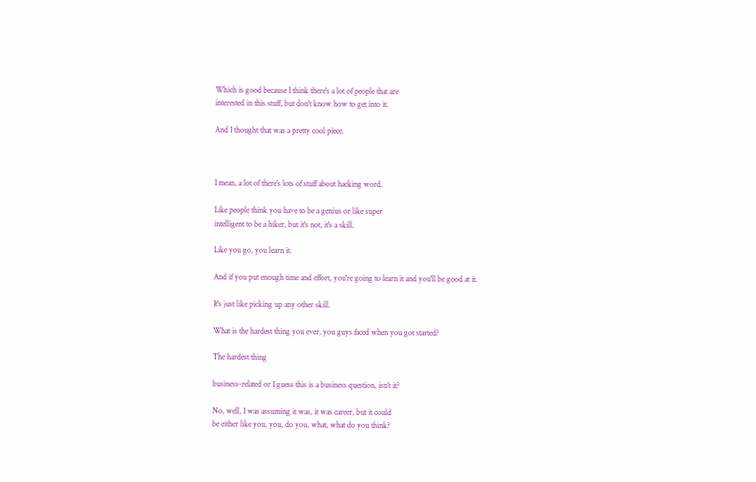Which is good because I think there's a lot of people that are
interested in this stuff, but don't know how to get into it.

And I thought that was a pretty cool piece.



I mean, a lot of there's lots of stuff about hacking word.

Like people think you have to be a genius or like super
intelligent to be a hiker, but it's not, it's a skill.

Like you go, you learn it.

And if you put enough time and effort, you're going to learn it and you'll be good at it.

It's just like picking up any other skill.

What is the hardest thing you ever, you guys faced when you got started?

The hardest thing

business-related or I guess this is a business question, isn't it?

No, well, I was assuming it was, it was career, but it could
be either like you, you, do you, what, what do you think?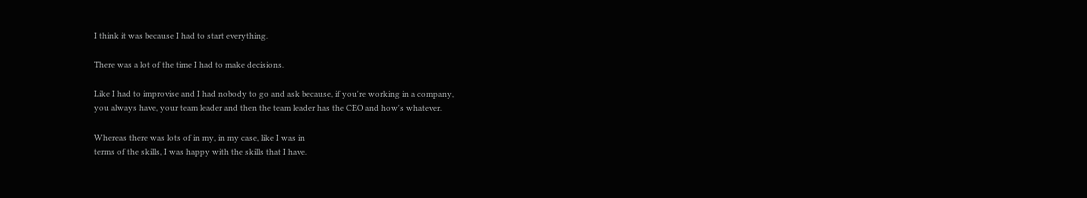I think it was because I had to start everything.

There was a lot of the time I had to make decisions.

Like I had to improvise and I had nobody to go and ask because, if you're working in a company,
you always have, your team leader and then the team leader has the CEO and how's whatever.

Whereas there was lots of in my, in my case, like I was in
terms of the skills, I was happy with the skills that I have.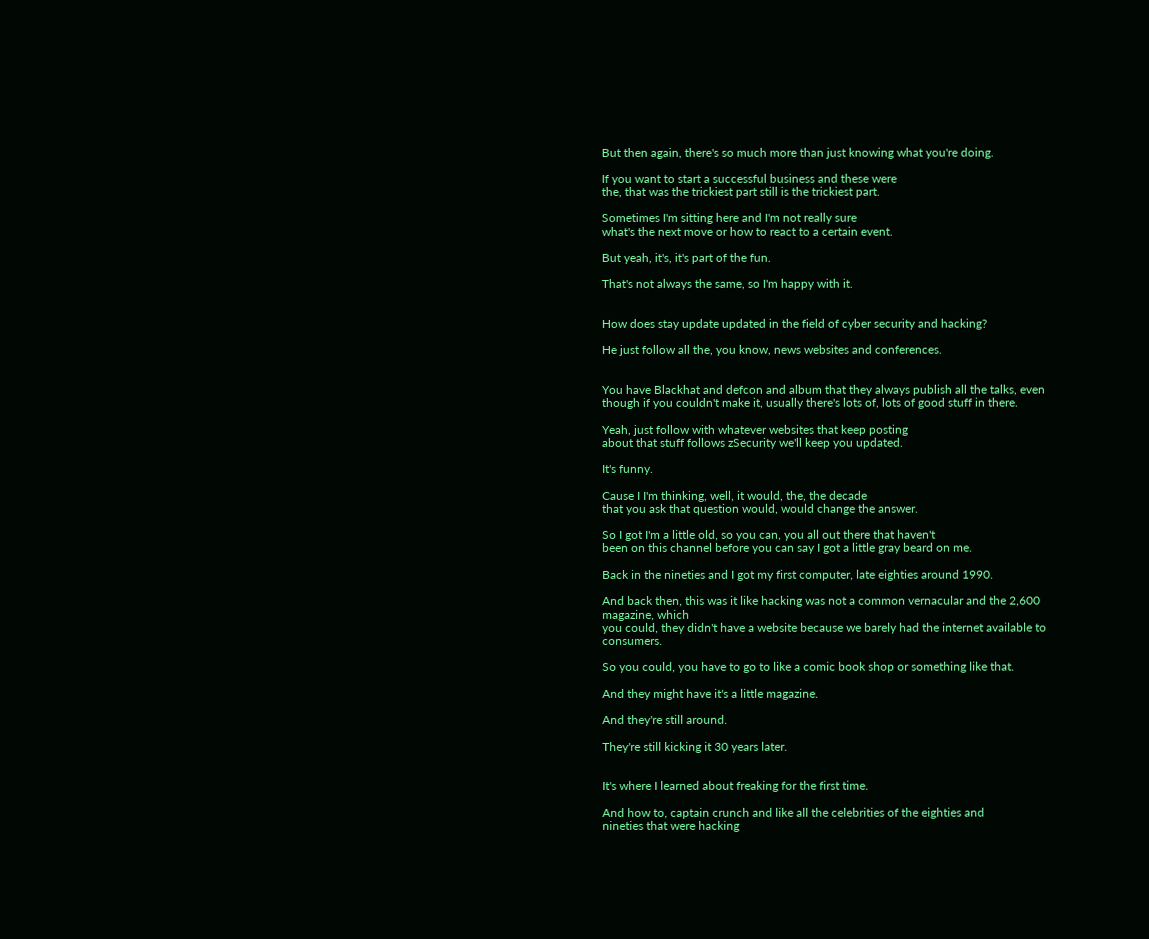But then again, there's so much more than just knowing what you're doing.

If you want to start a successful business and these were
the, that was the trickiest part still is the trickiest part.

Sometimes I'm sitting here and I'm not really sure
what's the next move or how to react to a certain event.

But yeah, it's, it's part of the fun.

That's not always the same, so I'm happy with it.


How does stay update updated in the field of cyber security and hacking?

He just follow all the, you know, news websites and conferences.


You have Blackhat and defcon and album that they always publish all the talks, even
though if you couldn't make it, usually there's lots of, lots of good stuff in there.

Yeah, just follow with whatever websites that keep posting
about that stuff follows zSecurity we'll keep you updated.

It's funny.

Cause I I'm thinking, well, it would, the, the decade
that you ask that question would, would change the answer.

So I got I'm a little old, so you can, you all out there that haven't
been on this channel before you can say I got a little gray beard on me.

Back in the nineties and I got my first computer, late eighties around 1990.

And back then, this was it like hacking was not a common vernacular and the 2,600 magazine, which
you could, they didn't have a website because we barely had the internet available to consumers.

So you could, you have to go to like a comic book shop or something like that.

And they might have it's a little magazine.

And they're still around.

They're still kicking it 30 years later.


It's where I learned about freaking for the first time.

And how to, captain crunch and like all the celebrities of the eighties and
nineties that were hacking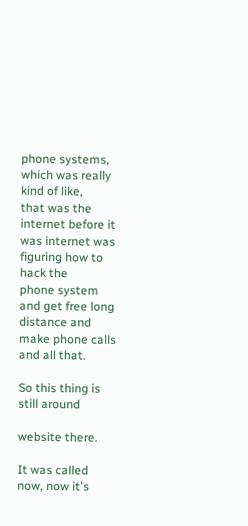phone systems, which was really kind of like,
that was the internet before it was internet was figuring how to hack the
phone system and get free long distance and make phone calls and all that.

So this thing is still around

website there.

It was called now, now it's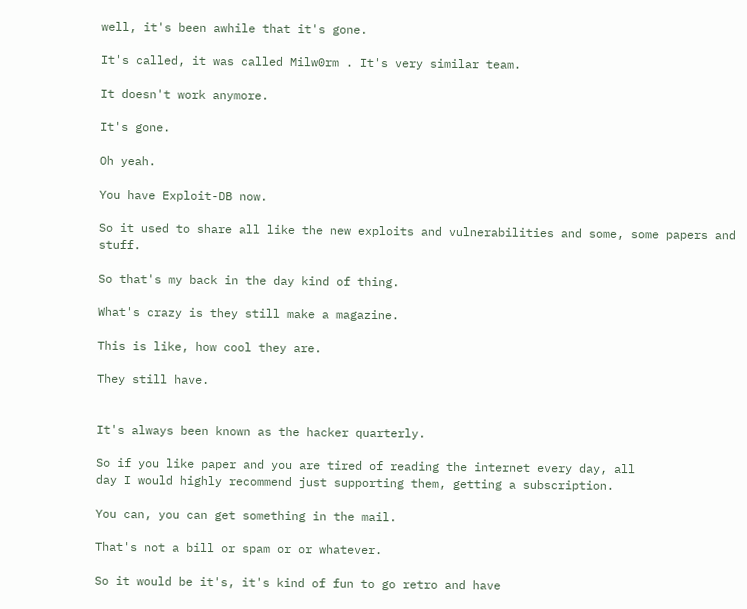well, it's been awhile that it's gone.

It's called, it was called Milw0rm . It's very similar team.

It doesn't work anymore.

It's gone.

Oh yeah.

You have Exploit-DB now.

So it used to share all like the new exploits and vulnerabilities and some, some papers and stuff.

So that's my back in the day kind of thing.

What's crazy is they still make a magazine.

This is like, how cool they are.

They still have.


It's always been known as the hacker quarterly.

So if you like paper and you are tired of reading the internet every day, all
day I would highly recommend just supporting them, getting a subscription.

You can, you can get something in the mail.

That's not a bill or spam or or whatever.

So it would be it's, it's kind of fun to go retro and have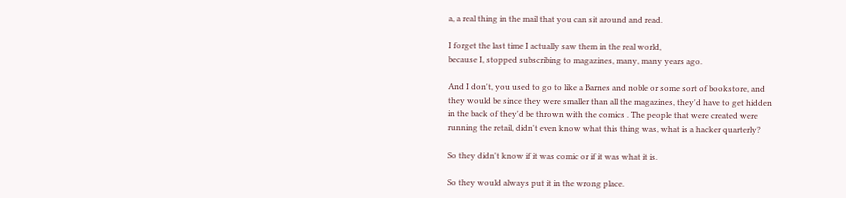a, a real thing in the mail that you can sit around and read.

I forget the last time I actually saw them in the real world,
because I, stopped subscribing to magazines, many, many years ago.

And I don't, you used to go to like a Barnes and noble or some sort of bookstore, and
they would be since they were smaller than all the magazines, they'd have to get hidden
in the back of they'd be thrown with the comics . The people that were created were
running the retail, didn't even know what this thing was, what is a hacker quarterly?

So they didn't know if it was comic or if it was what it is.

So they would always put it in the wrong place.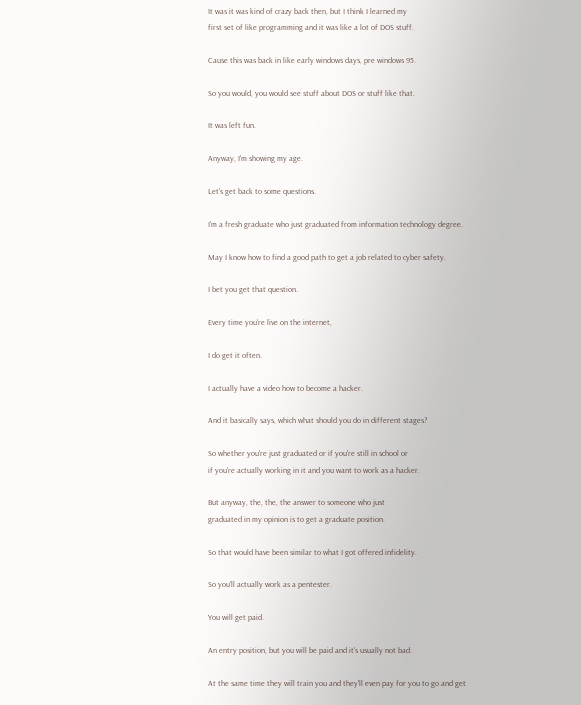It was it was kind of crazy back then, but I think I learned my
first set of like programming and it was like a lot of DOS stuff.

Cause this was back in like early windows days, pre windows 95.

So you would, you would see stuff about DOS or stuff like that.

It was left fun.

Anyway, I'm showing my age.

Let's get back to some questions.

I'm a fresh graduate who just graduated from information technology degree.

May I know how to find a good path to get a job related to cyber safety.

I bet you get that question.

Every time you're live on the internet,

I do get it often.

I actually have a video how to become a hacker.

And it basically says, which what should you do in different stages?

So whether you're just graduated or if you're still in school or
if you're actually working in it and you want to work as a hacker.

But anyway, the, the, the answer to someone who just
graduated in my opinion is to get a graduate position.

So that would have been similar to what I got offered infidelity.

So you'll actually work as a pentester.

You will get paid.

An entry position, but you will be paid and it's usually not bad.

At the same time they will train you and they'll even pay for you to go and get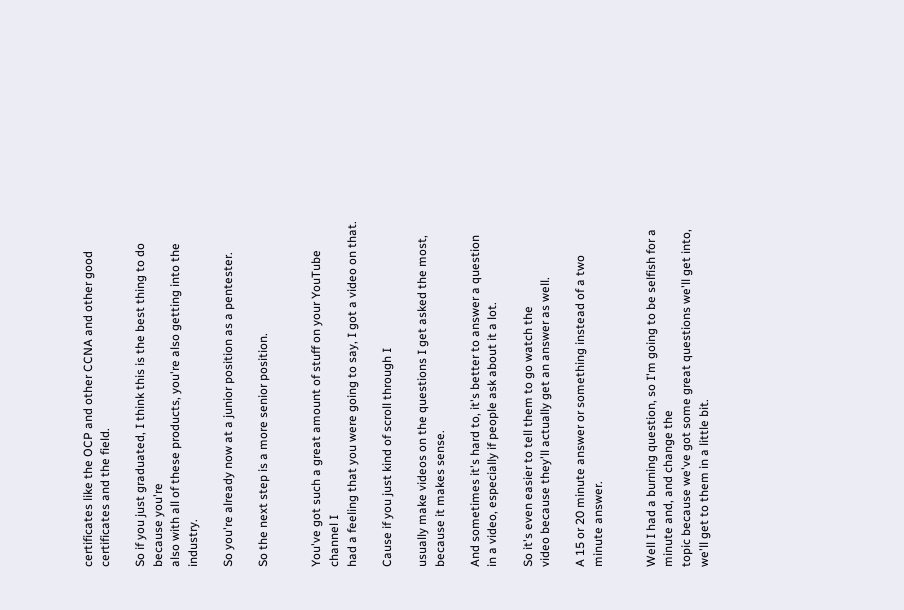certificates like the OCP and other CCNA and other good certificates and the field.

So if you just graduated, I think this is the best thing to do because you're
also with all of these products, you're also getting into the industry.

So you're already now at a junior position as a pentester.

So the next step is a more senior position.


You've got such a great amount of stuff on your YouTube channel I
had a feeling that you were going to say, I got a video on that.

Cause if you just kind of scroll through I

usually make videos on the questions I get asked the most, because it makes sense.

And sometimes it's hard to, it's better to answer a question
in a video, especially if people ask about it a lot.

So it's even easier to tell them to go watch the
video because they'll actually get an answer as well.

A 15 or 20 minute answer or something instead of a two minute answer.


Well I had a burning question, so I'm going to be selfish for a minute and, and change the
topic because we've got some great questions we'll get into, we'll get to them in a little bit.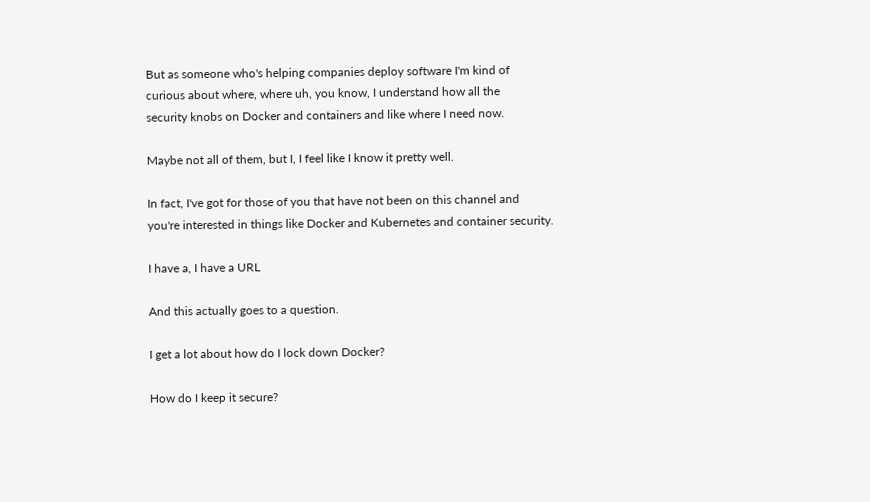But as someone who's helping companies deploy software I'm kind of
curious about where, where uh, you know, I understand how all the
security knobs on Docker and containers and like where I need now.

Maybe not all of them, but I, I feel like I know it pretty well.

In fact, I've got for those of you that have not been on this channel and
you're interested in things like Docker and Kubernetes and container security.

I have a, I have a URL

And this actually goes to a question.

I get a lot about how do I lock down Docker?

How do I keep it secure?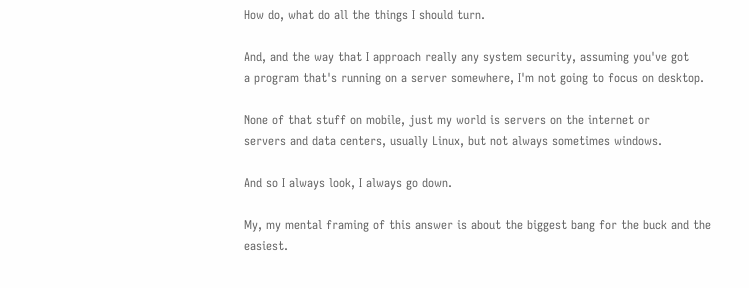How do, what do all the things I should turn.

And, and the way that I approach really any system security, assuming you've got
a program that's running on a server somewhere, I'm not going to focus on desktop.

None of that stuff on mobile, just my world is servers on the internet or
servers and data centers, usually Linux, but not always sometimes windows.

And so I always look, I always go down.

My, my mental framing of this answer is about the biggest bang for the buck and the easiest.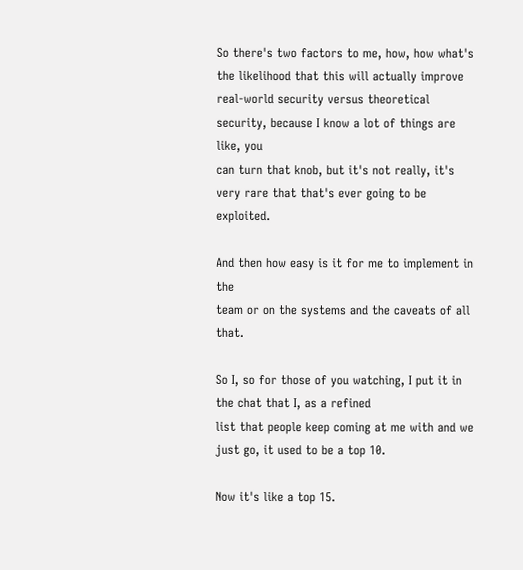So there's two factors to me, how, how what's the likelihood that this will actually improve
real-world security versus theoretical security, because I know a lot of things are like, you
can turn that knob, but it's not really, it's very rare that that's ever going to be exploited.

And then how easy is it for me to implement in the
team or on the systems and the caveats of all that.

So I, so for those of you watching, I put it in the chat that I, as a refined
list that people keep coming at me with and we just go, it used to be a top 10.

Now it's like a top 15.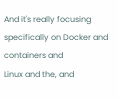And it's really focusing specifically on Docker and containers and
Linux and the, and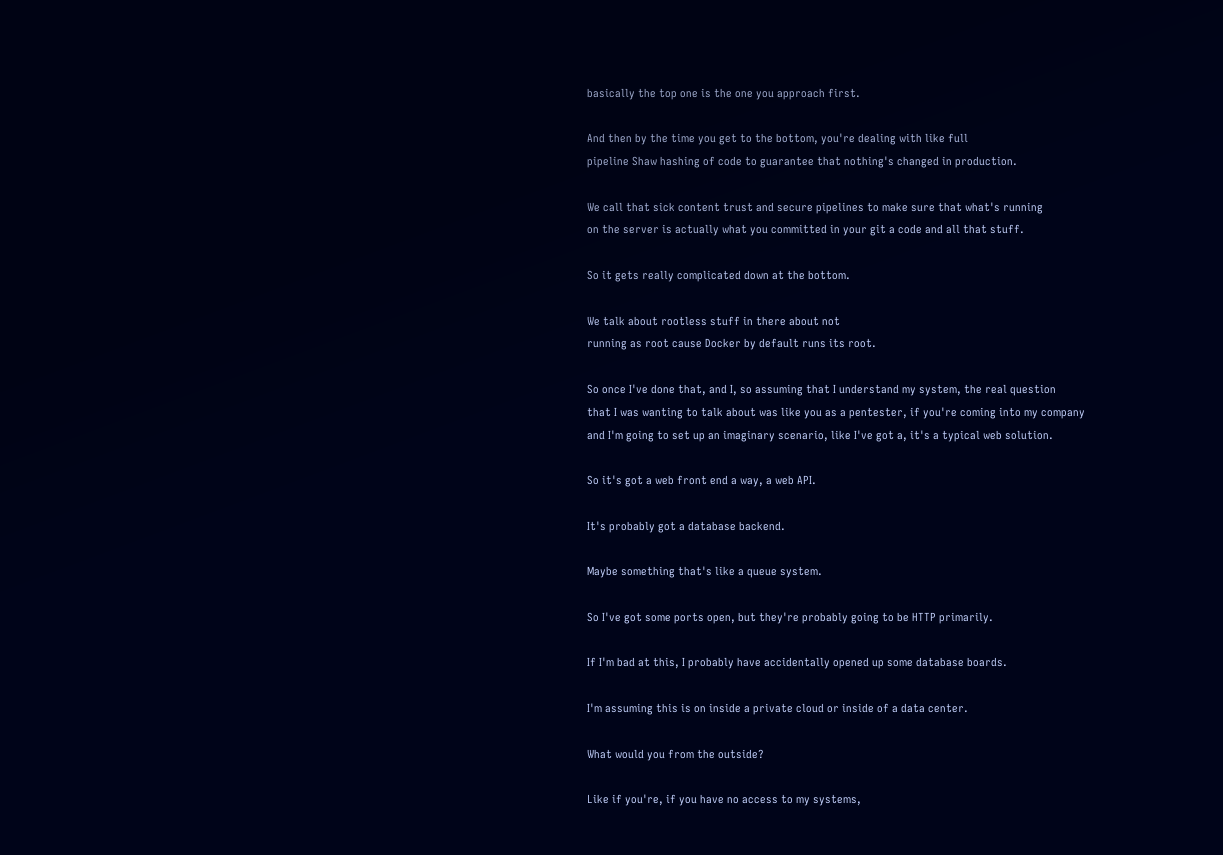basically the top one is the one you approach first.

And then by the time you get to the bottom, you're dealing with like full
pipeline Shaw hashing of code to guarantee that nothing's changed in production.

We call that sick content trust and secure pipelines to make sure that what's running
on the server is actually what you committed in your git a code and all that stuff.

So it gets really complicated down at the bottom.

We talk about rootless stuff in there about not
running as root cause Docker by default runs its root.

So once I've done that, and I, so assuming that I understand my system, the real question
that I was wanting to talk about was like you as a pentester, if you're coming into my company
and I'm going to set up an imaginary scenario, like I've got a, it's a typical web solution.

So it's got a web front end a way, a web API.

It's probably got a database backend.

Maybe something that's like a queue system.

So I've got some ports open, but they're probably going to be HTTP primarily.

If I'm bad at this, I probably have accidentally opened up some database boards.

I'm assuming this is on inside a private cloud or inside of a data center.

What would you from the outside?

Like if you're, if you have no access to my systems,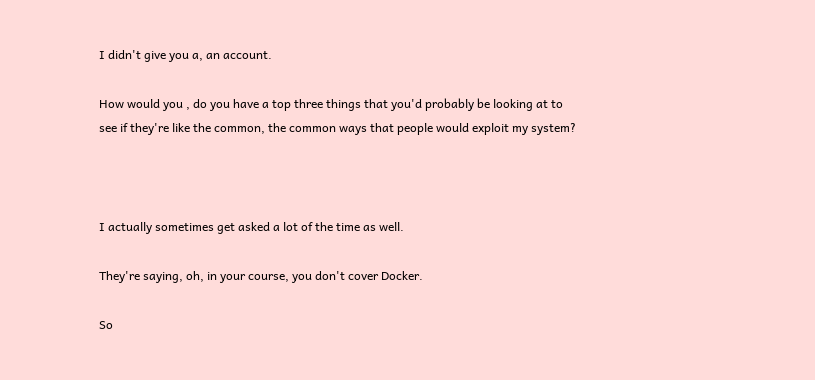I didn't give you a, an account.

How would you , do you have a top three things that you'd probably be looking at to
see if they're like the common, the common ways that people would exploit my system?



I actually sometimes get asked a lot of the time as well.

They're saying, oh, in your course, you don't cover Docker.

So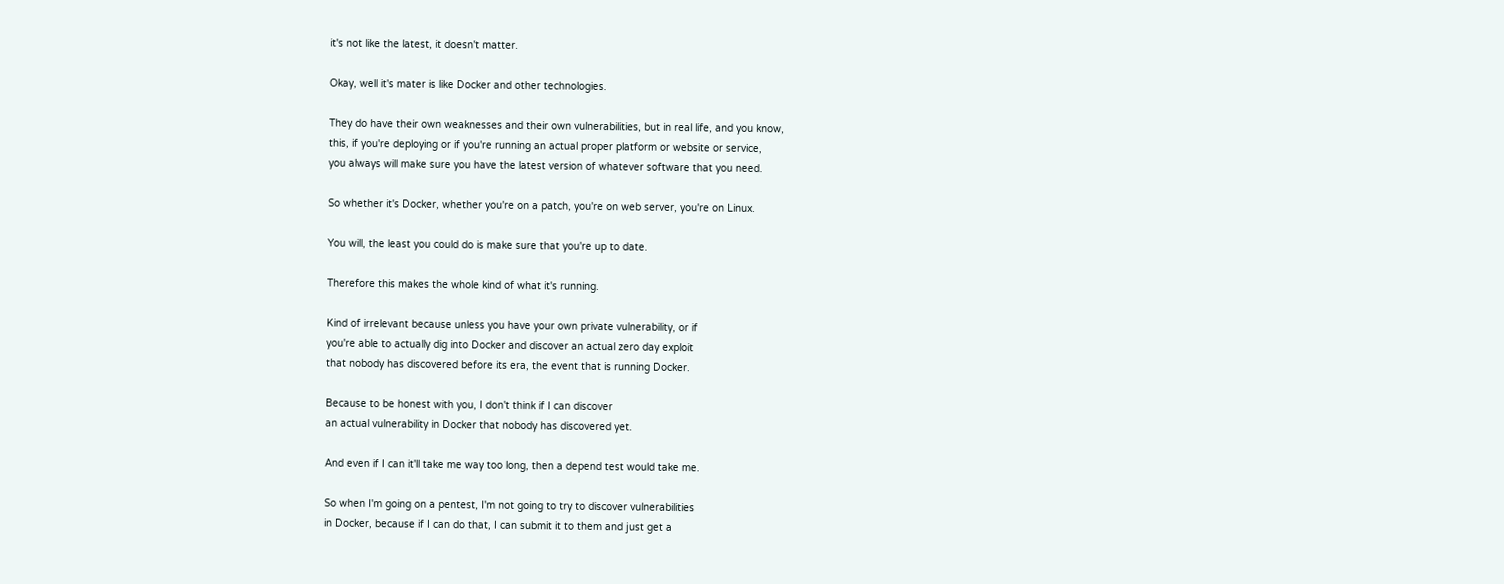it's not like the latest, it doesn't matter.

Okay, well it's mater is like Docker and other technologies.

They do have their own weaknesses and their own vulnerabilities, but in real life, and you know,
this, if you're deploying or if you're running an actual proper platform or website or service,
you always will make sure you have the latest version of whatever software that you need.

So whether it's Docker, whether you're on a patch, you're on web server, you're on Linux.

You will, the least you could do is make sure that you're up to date.

Therefore this makes the whole kind of what it's running.

Kind of irrelevant because unless you have your own private vulnerability, or if
you're able to actually dig into Docker and discover an actual zero day exploit
that nobody has discovered before its era, the event that is running Docker.

Because to be honest with you, I don't think if I can discover
an actual vulnerability in Docker that nobody has discovered yet.

And even if I can it'll take me way too long, then a depend test would take me.

So when I'm going on a pentest, I'm not going to try to discover vulnerabilities
in Docker, because if I can do that, I can submit it to them and just get a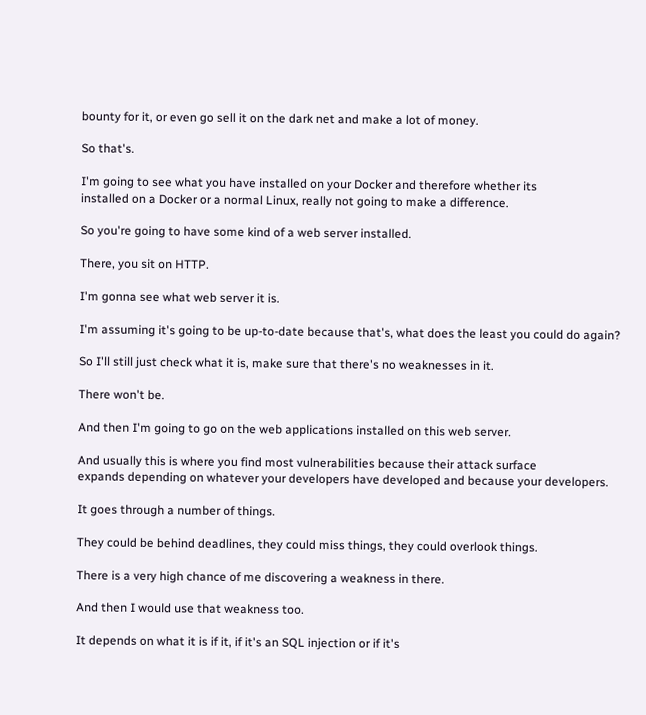bounty for it, or even go sell it on the dark net and make a lot of money.

So that's.

I'm going to see what you have installed on your Docker and therefore whether its
installed on a Docker or a normal Linux, really not going to make a difference.

So you're going to have some kind of a web server installed.

There, you sit on HTTP.

I'm gonna see what web server it is.

I'm assuming it's going to be up-to-date because that's, what does the least you could do again?

So I'll still just check what it is, make sure that there's no weaknesses in it.

There won't be.

And then I'm going to go on the web applications installed on this web server.

And usually this is where you find most vulnerabilities because their attack surface
expands depending on whatever your developers have developed and because your developers.

It goes through a number of things.

They could be behind deadlines, they could miss things, they could overlook things.

There is a very high chance of me discovering a weakness in there.

And then I would use that weakness too.

It depends on what it is if it, if it's an SQL injection or if it's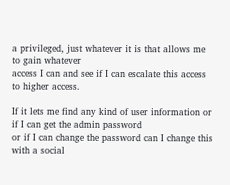a privileged, just whatever it is that allows me to gain whatever
access I can and see if I can escalate this access to higher access.

If it lets me find any kind of user information or if I can get the admin password
or if I can change the password can I change this with a social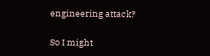engineering attack?

So I might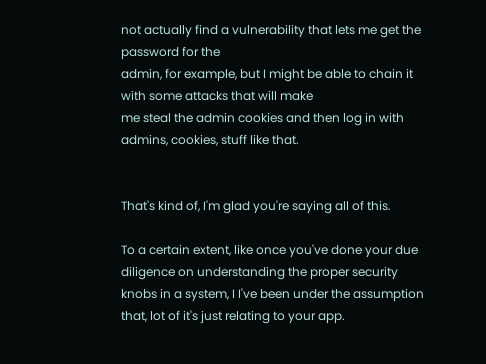not actually find a vulnerability that lets me get the password for the
admin, for example, but I might be able to chain it with some attacks that will make
me steal the admin cookies and then log in with admins, cookies, stuff like that.


That's kind of, I'm glad you're saying all of this.

To a certain extent, like once you've done your due diligence on understanding the proper security
knobs in a system, I I've been under the assumption that, lot of it's just relating to your app.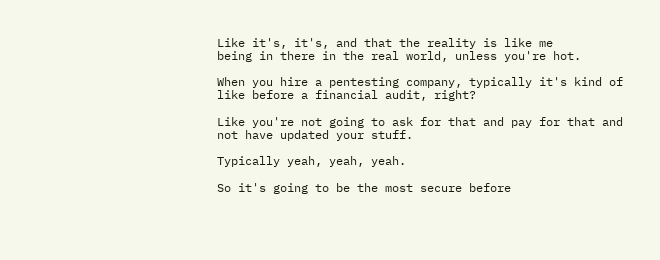Like it's, it's, and that the reality is like me
being in there in the real world, unless you're hot.

When you hire a pentesting company, typically it's kind of like before a financial audit, right?

Like you're not going to ask for that and pay for that and not have updated your stuff.

Typically yeah, yeah, yeah.

So it's going to be the most secure before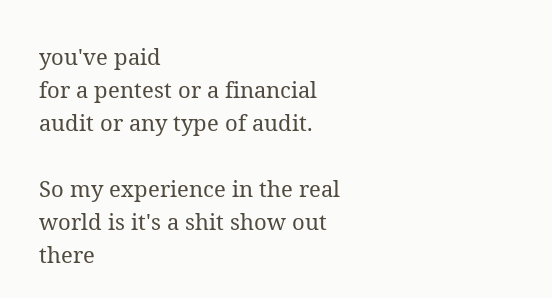you've paid
for a pentest or a financial audit or any type of audit.

So my experience in the real world is it's a shit show out there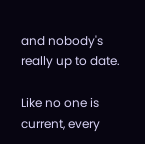and nobody's really up to date.

Like no one is current, every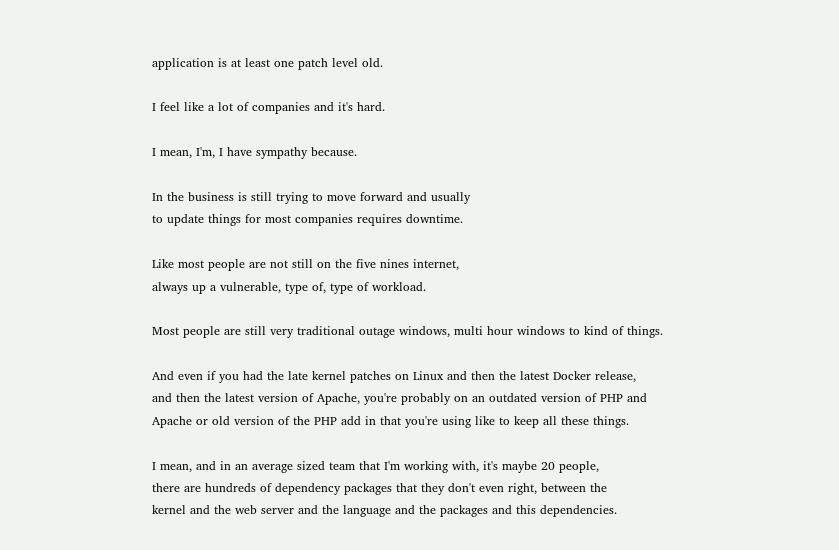application is at least one patch level old.

I feel like a lot of companies and it's hard.

I mean, I'm, I have sympathy because.

In the business is still trying to move forward and usually
to update things for most companies requires downtime.

Like most people are not still on the five nines internet,
always up a vulnerable, type of, type of workload.

Most people are still very traditional outage windows, multi hour windows to kind of things.

And even if you had the late kernel patches on Linux and then the latest Docker release,
and then the latest version of Apache, you're probably on an outdated version of PHP and
Apache or old version of the PHP add in that you're using like to keep all these things.

I mean, and in an average sized team that I'm working with, it's maybe 20 people,
there are hundreds of dependency packages that they don't even right, between the
kernel and the web server and the language and the packages and this dependencies.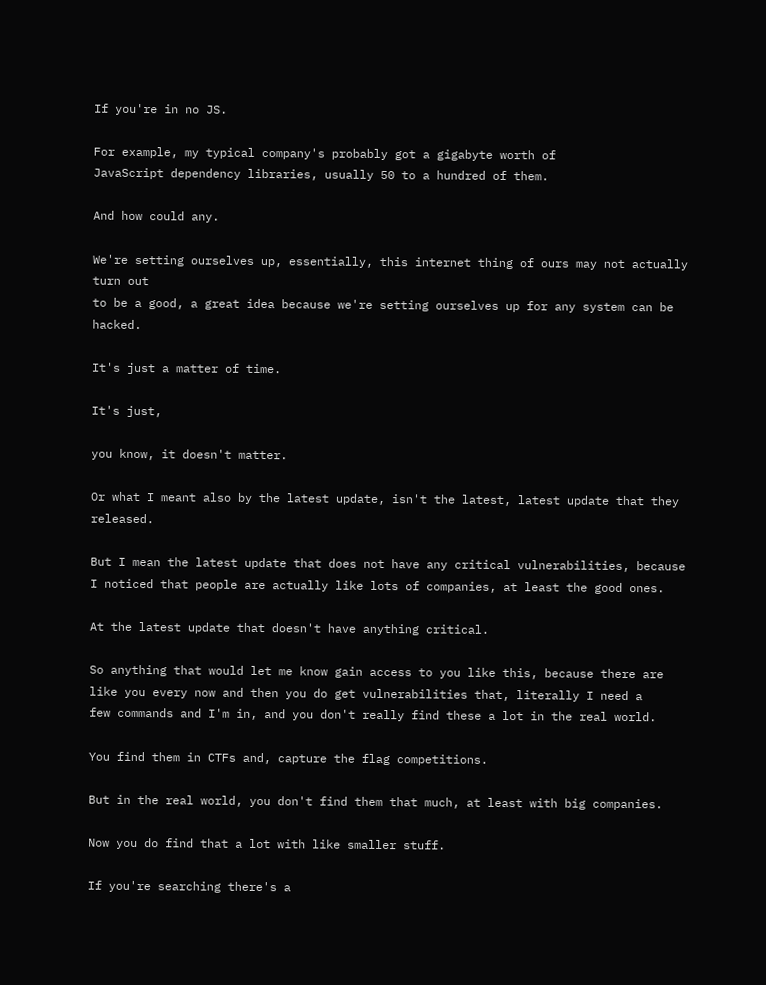If you're in no JS.

For example, my typical company's probably got a gigabyte worth of
JavaScript dependency libraries, usually 50 to a hundred of them.

And how could any.

We're setting ourselves up, essentially, this internet thing of ours may not actually turn out
to be a good, a great idea because we're setting ourselves up for any system can be hacked.

It's just a matter of time.

It's just,

you know, it doesn't matter.

Or what I meant also by the latest update, isn't the latest, latest update that they released.

But I mean the latest update that does not have any critical vulnerabilities, because
I noticed that people are actually like lots of companies, at least the good ones.

At the latest update that doesn't have anything critical.

So anything that would let me know gain access to you like this, because there are
like you every now and then you do get vulnerabilities that, literally I need a
few commands and I'm in, and you don't really find these a lot in the real world.

You find them in CTFs and, capture the flag competitions.

But in the real world, you don't find them that much, at least with big companies.

Now you do find that a lot with like smaller stuff.

If you're searching there's a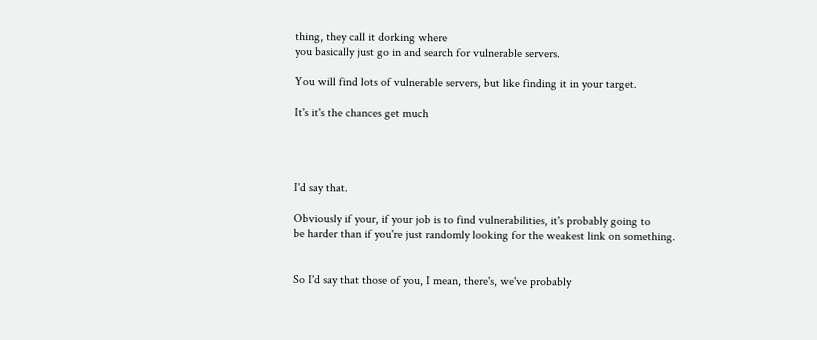thing, they call it dorking where
you basically just go in and search for vulnerable servers.

You will find lots of vulnerable servers, but like finding it in your target.

It's it's the chances get much




I'd say that.

Obviously if your, if your job is to find vulnerabilities, it's probably going to
be harder than if you're just randomly looking for the weakest link on something.


So I'd say that those of you, I mean, there's, we've probably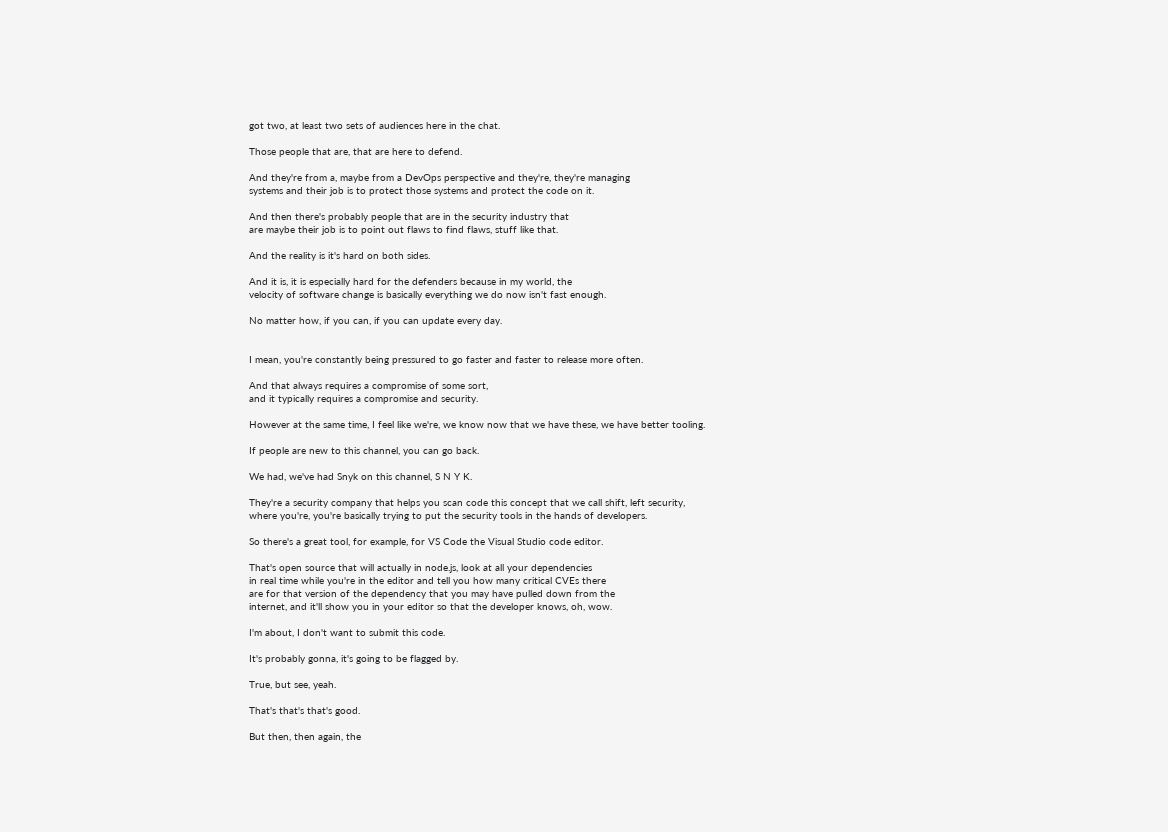got two, at least two sets of audiences here in the chat.

Those people that are, that are here to defend.

And they're from a, maybe from a DevOps perspective and they're, they're managing
systems and their job is to protect those systems and protect the code on it.

And then there's probably people that are in the security industry that
are maybe their job is to point out flaws to find flaws, stuff like that.

And the reality is it's hard on both sides.

And it is, it is especially hard for the defenders because in my world, the
velocity of software change is basically everything we do now isn't fast enough.

No matter how, if you can, if you can update every day.


I mean, you're constantly being pressured to go faster and faster to release more often.

And that always requires a compromise of some sort,
and it typically requires a compromise and security.

However at the same time, I feel like we're, we know now that we have these, we have better tooling.

If people are new to this channel, you can go back.

We had, we've had Snyk on this channel, S N Y K.

They're a security company that helps you scan code this concept that we call shift, left security,
where you're, you're basically trying to put the security tools in the hands of developers.

So there's a great tool, for example, for VS Code the Visual Studio code editor.

That's open source that will actually in node.js, look at all your dependencies
in real time while you're in the editor and tell you how many critical CVEs there
are for that version of the dependency that you may have pulled down from the
internet, and it'll show you in your editor so that the developer knows, oh, wow.

I'm about, I don't want to submit this code.

It's probably gonna, it's going to be flagged by.

True, but see, yeah.

That's that's that's good.

But then, then again, the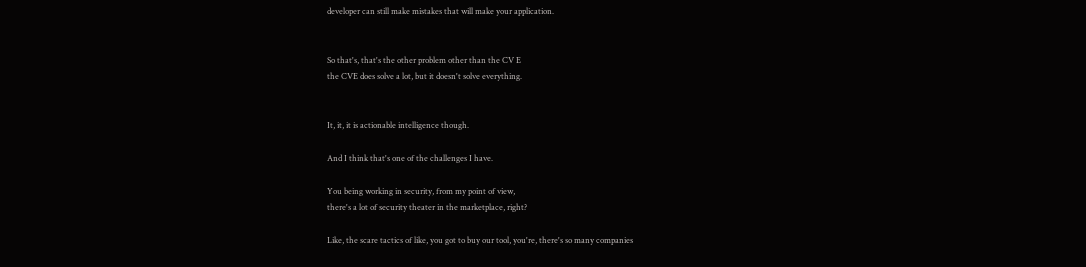developer can still make mistakes that will make your application.


So that's, that's the other problem other than the CV E
the CVE does solve a lot, but it doesn't solve everything.


It, it, it is actionable intelligence though.

And I think that's one of the challenges I have.

You being working in security, from my point of view,
there's a lot of security theater in the marketplace, right?

Like, the scare tactics of like, you got to buy our tool, you're, there's so many companies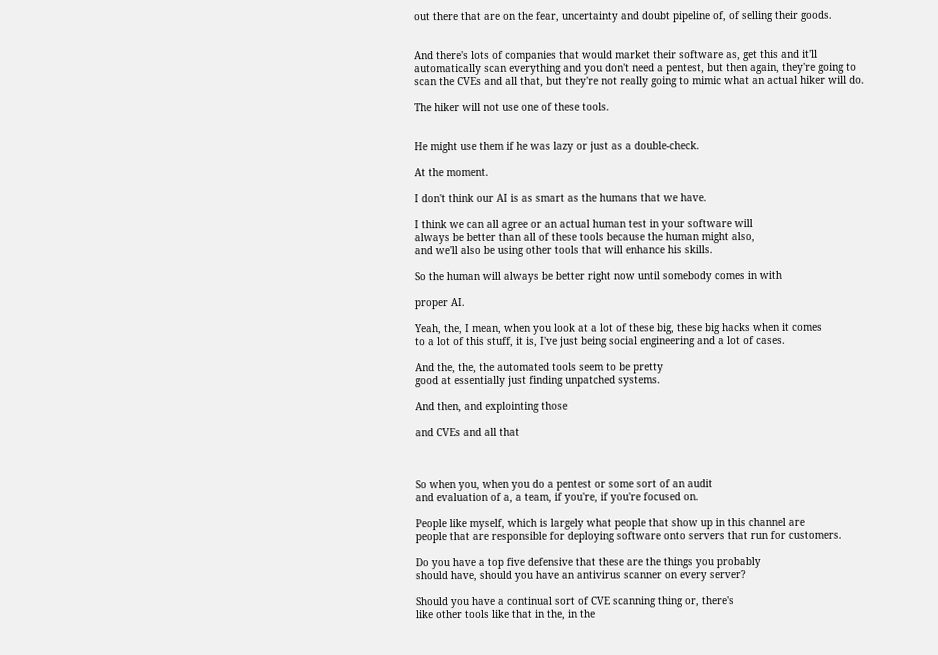out there that are on the fear, uncertainty and doubt pipeline of, of selling their goods.


And there's lots of companies that would market their software as, get this and it'll
automatically scan everything and you don't need a pentest, but then again, they're going to
scan the CVEs and all that, but they're not really going to mimic what an actual hiker will do.

The hiker will not use one of these tools.


He might use them if he was lazy or just as a double-check.

At the moment.

I don't think our AI is as smart as the humans that we have.

I think we can all agree or an actual human test in your software will
always be better than all of these tools because the human might also,
and we'll also be using other tools that will enhance his skills.

So the human will always be better right now until somebody comes in with

proper AI.

Yeah, the, I mean, when you look at a lot of these big, these big hacks when it comes
to a lot of this stuff, it is, I've just being social engineering and a lot of cases.

And the, the, the automated tools seem to be pretty
good at essentially just finding unpatched systems.

And then, and explointing those

and CVEs and all that



So when you, when you do a pentest or some sort of an audit
and evaluation of a, a team, if you're, if you're focused on.

People like myself, which is largely what people that show up in this channel are
people that are responsible for deploying software onto servers that run for customers.

Do you have a top five defensive that these are the things you probably
should have, should you have an antivirus scanner on every server?

Should you have a continual sort of CVE scanning thing or, there's
like other tools like that in the, in the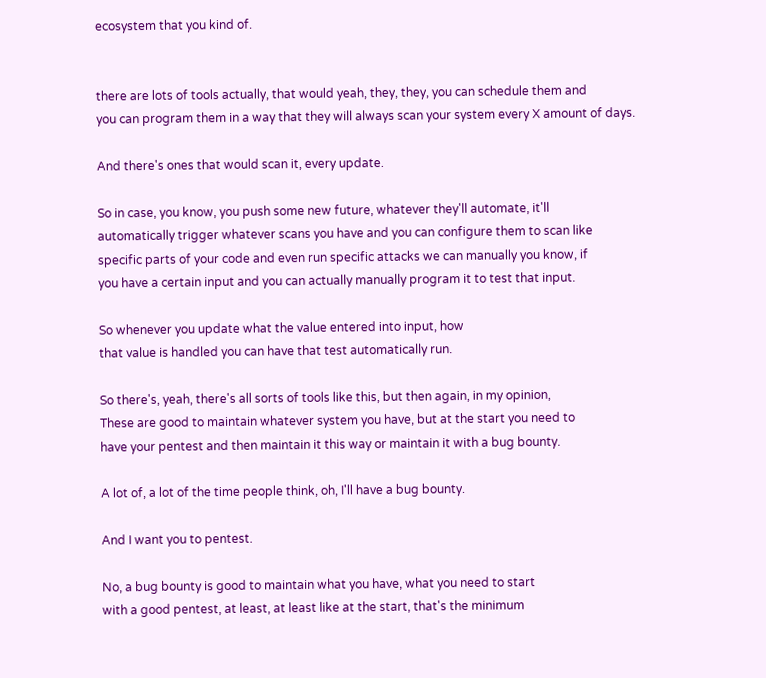ecosystem that you kind of.


there are lots of tools actually, that would yeah, they, they, you can schedule them and
you can program them in a way that they will always scan your system every X amount of days.

And there's ones that would scan it, every update.

So in case, you know, you push some new future, whatever they'll automate, it'll
automatically trigger whatever scans you have and you can configure them to scan like
specific parts of your code and even run specific attacks we can manually you know, if
you have a certain input and you can actually manually program it to test that input.

So whenever you update what the value entered into input, how
that value is handled you can have that test automatically run.

So there's, yeah, there's all sorts of tools like this, but then again, in my opinion,
These are good to maintain whatever system you have, but at the start you need to
have your pentest and then maintain it this way or maintain it with a bug bounty.

A lot of, a lot of the time people think, oh, I'll have a bug bounty.

And I want you to pentest.

No, a bug bounty is good to maintain what you have, what you need to start
with a good pentest, at least, at least like at the start, that's the minimum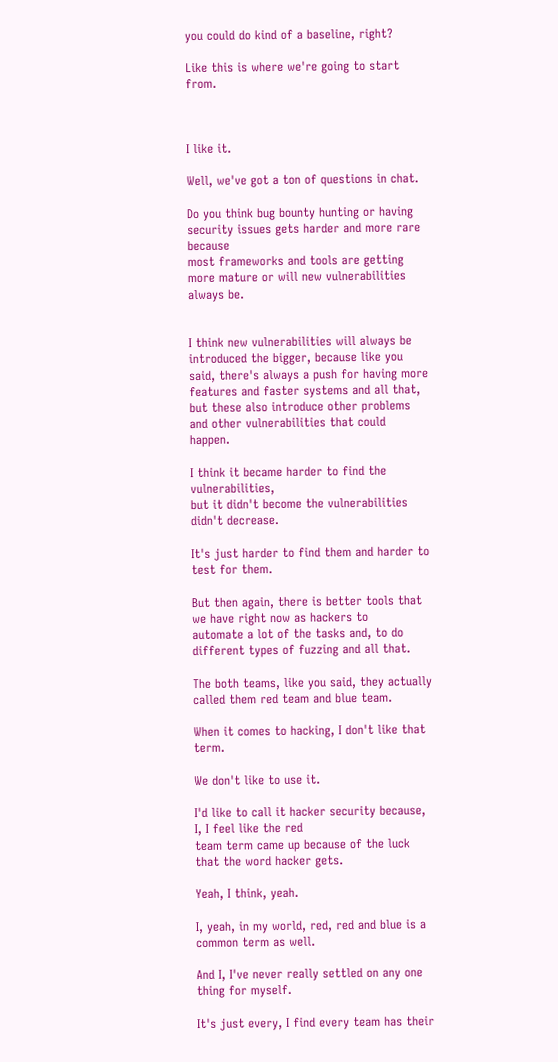you could do kind of a baseline, right?

Like this is where we're going to start from.



I like it.

Well, we've got a ton of questions in chat.

Do you think bug bounty hunting or having security issues gets harder and more rare because
most frameworks and tools are getting more mature or will new vulnerabilities always be.


I think new vulnerabilities will always be introduced the bigger, because like you
said, there's always a push for having more features and faster systems and all that,
but these also introduce other problems and other vulnerabilities that could happen.

I think it became harder to find the vulnerabilities,
but it didn't become the vulnerabilities didn't decrease.

It's just harder to find them and harder to test for them.

But then again, there is better tools that we have right now as hackers to
automate a lot of the tasks and, to do different types of fuzzing and all that.

The both teams, like you said, they actually called them red team and blue team.

When it comes to hacking, I don't like that term.

We don't like to use it.

I'd like to call it hacker security because, I, I feel like the red
team term came up because of the luck that the word hacker gets.

Yeah, I think, yeah.

I, yeah, in my world, red, red and blue is a common term as well.

And I, I've never really settled on any one thing for myself.

It's just every, I find every team has their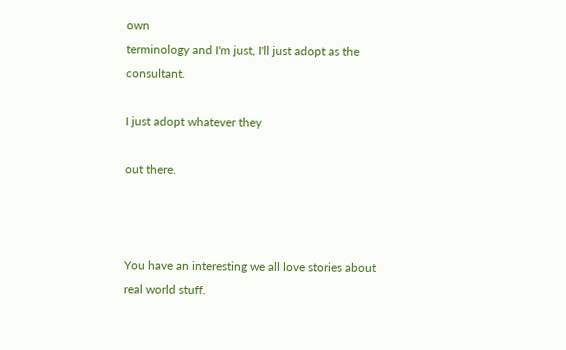own
terminology and I'm just, I'll just adopt as the consultant.

I just adopt whatever they

out there.



You have an interesting we all love stories about real world stuff.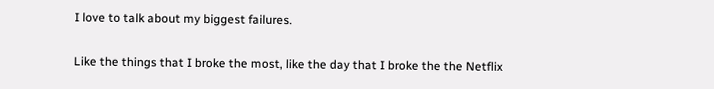I love to talk about my biggest failures.

Like the things that I broke the most, like the day that I broke the the Netflix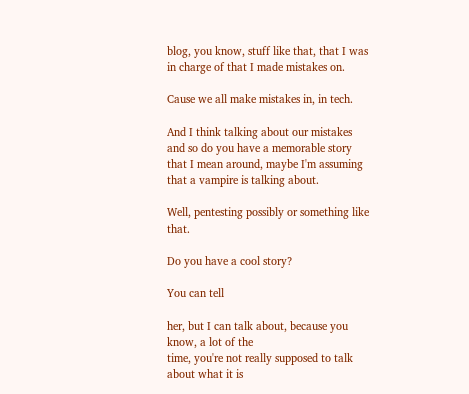blog, you know, stuff like that, that I was in charge of that I made mistakes on.

Cause we all make mistakes in, in tech.

And I think talking about our mistakes and so do you have a memorable story
that I mean around, maybe I'm assuming that a vampire is talking about.

Well, pentesting possibly or something like that.

Do you have a cool story?

You can tell

her, but I can talk about, because you know, a lot of the
time, you're not really supposed to talk about what it is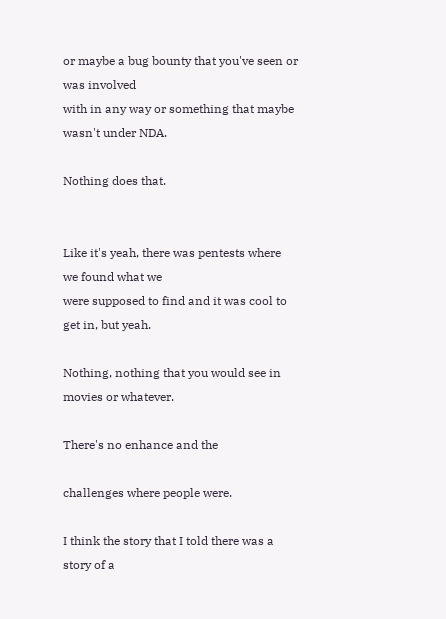or maybe a bug bounty that you've seen or was involved
with in any way or something that maybe wasn't under NDA.

Nothing does that.


Like it's yeah, there was pentests where we found what we
were supposed to find and it was cool to get in, but yeah.

Nothing, nothing that you would see in movies or whatever.

There's no enhance and the

challenges where people were.

I think the story that I told there was a story of a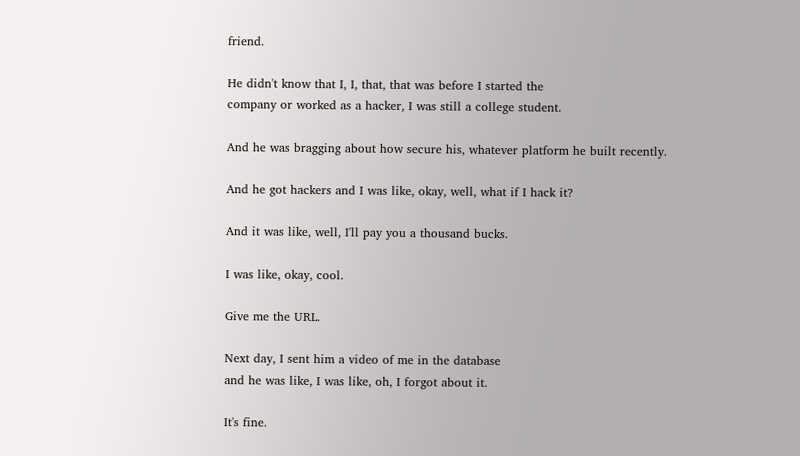friend.

He didn't know that I, I, that, that was before I started the
company or worked as a hacker, I was still a college student.

And he was bragging about how secure his, whatever platform he built recently.

And he got hackers and I was like, okay, well, what if I hack it?

And it was like, well, I'll pay you a thousand bucks.

I was like, okay, cool.

Give me the URL.

Next day, I sent him a video of me in the database
and he was like, I was like, oh, I forgot about it.

It's fine.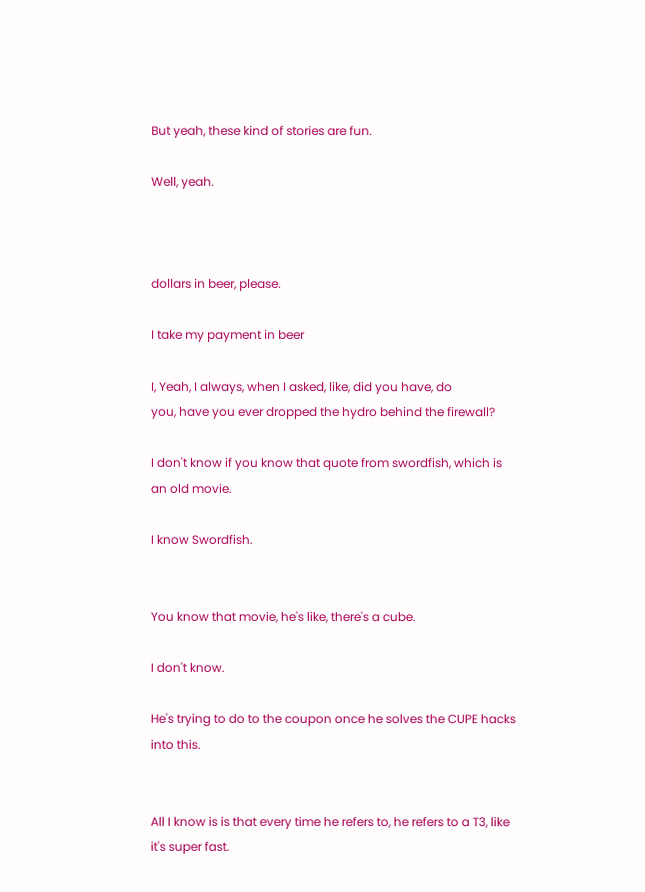But yeah, these kind of stories are fun.

Well, yeah.



dollars in beer, please.

I take my payment in beer

I, Yeah, I always, when I asked, like, did you have, do
you, have you ever dropped the hydro behind the firewall?

I don't know if you know that quote from swordfish, which is an old movie.

I know Swordfish.


You know that movie, he's like, there's a cube.

I don't know.

He's trying to do to the coupon once he solves the CUPE hacks into this.


All I know is is that every time he refers to, he refers to a T3, like it's super fast.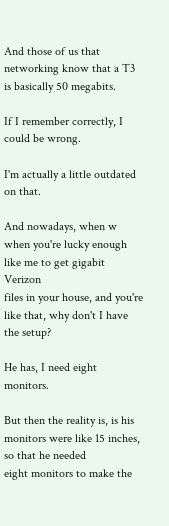And those of us that networking know that a T3 is basically 50 megabits.

If I remember correctly, I could be wrong.

I'm actually a little outdated on that.

And nowadays, when w when you're lucky enough like me to get gigabit Verizon
files in your house, and you're like that, why don't I have the setup?

He has, I need eight monitors.

But then the reality is, is his monitors were like 15 inches, so that he needed
eight monitors to make the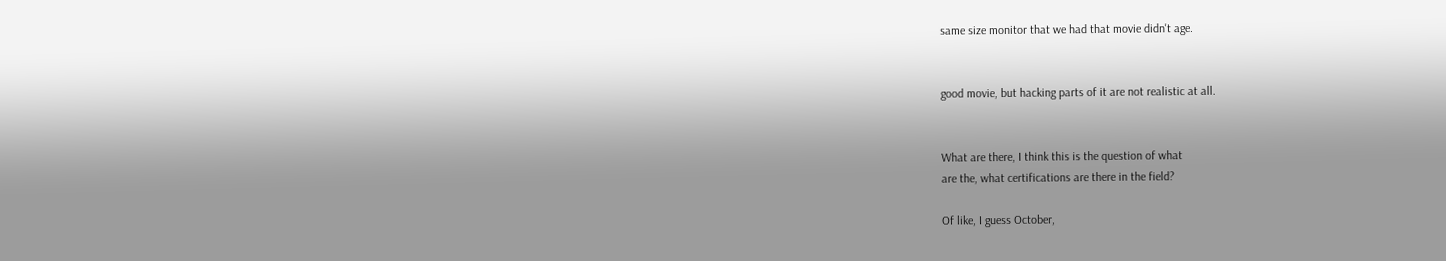same size monitor that we had that movie didn't age.


good movie, but hacking parts of it are not realistic at all.


What are there, I think this is the question of what
are the, what certifications are there in the field?

Of like, I guess October,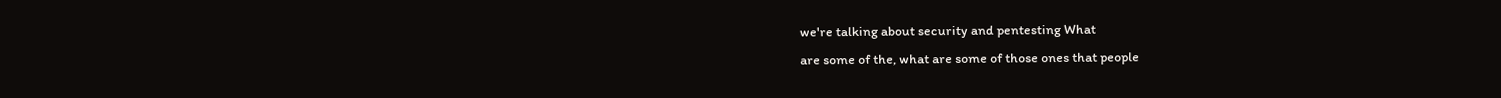we're talking about security and pentesting What
are some of the, what are some of those ones that people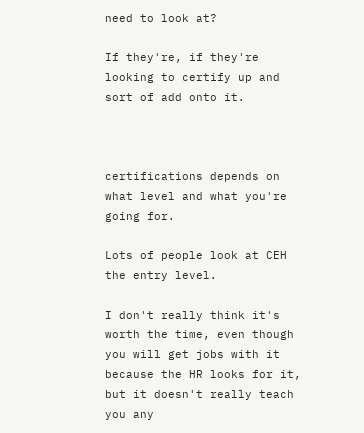need to look at?

If they're, if they're looking to certify up and sort of add onto it.



certifications depends on what level and what you're going for.

Lots of people look at CEH the entry level.

I don't really think it's worth the time, even though you will get jobs with it
because the HR looks for it, but it doesn't really teach you any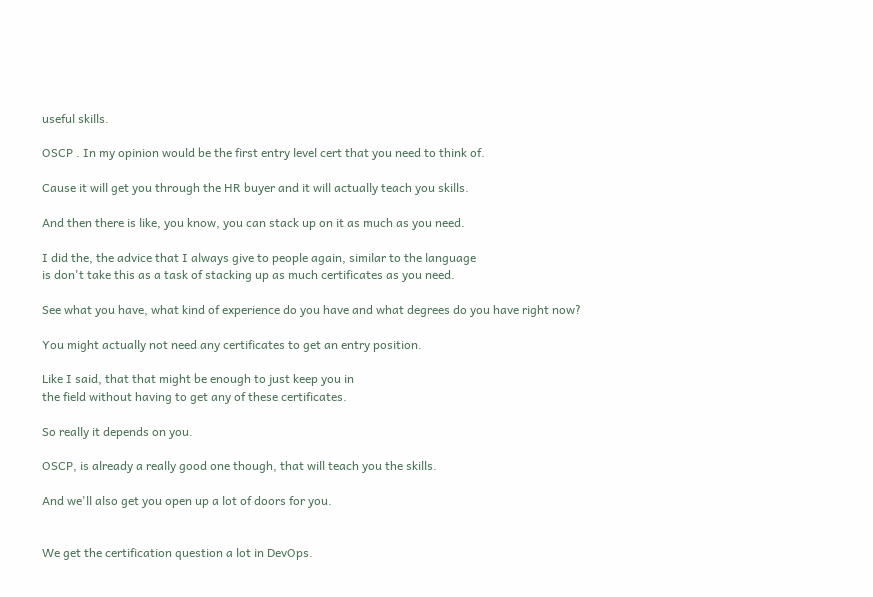useful skills.

OSCP . In my opinion would be the first entry level cert that you need to think of.

Cause it will get you through the HR buyer and it will actually teach you skills.

And then there is like, you know, you can stack up on it as much as you need.

I did the, the advice that I always give to people again, similar to the language
is don't take this as a task of stacking up as much certificates as you need.

See what you have, what kind of experience do you have and what degrees do you have right now?

You might actually not need any certificates to get an entry position.

Like I said, that that might be enough to just keep you in
the field without having to get any of these certificates.

So really it depends on you.

OSCP, is already a really good one though, that will teach you the skills.

And we'll also get you open up a lot of doors for you.


We get the certification question a lot in DevOps.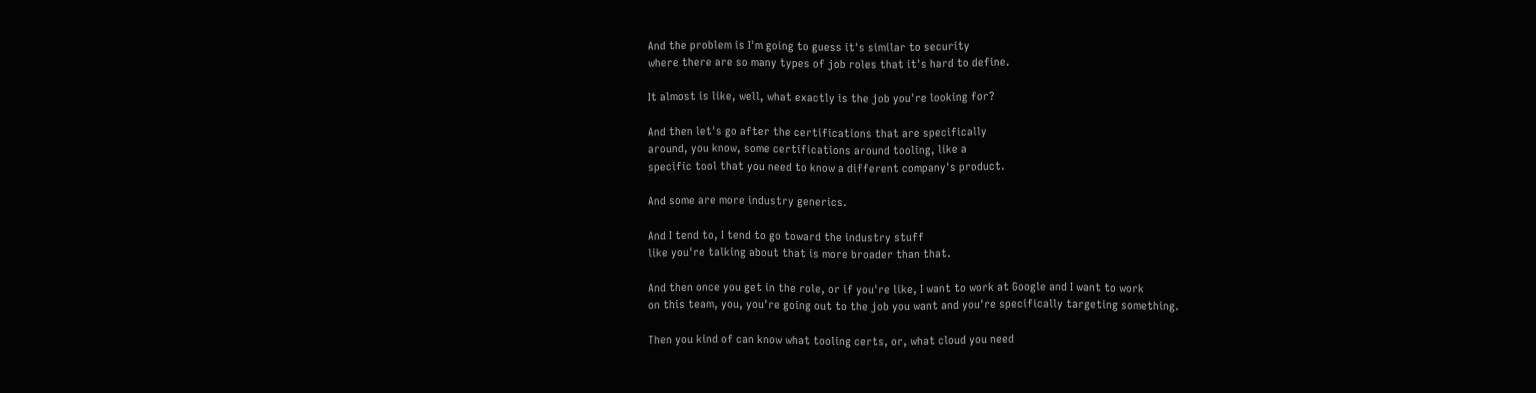And the problem is I'm going to guess it's similar to security
where there are so many types of job roles that it's hard to define.

It almost is like, well, what exactly is the job you're looking for?

And then let's go after the certifications that are specifically
around, you know, some certifications around tooling, like a
specific tool that you need to know a different company's product.

And some are more industry generics.

And I tend to, I tend to go toward the industry stuff
like you're talking about that is more broader than that.

And then once you get in the role, or if you're like, I want to work at Google and I want to work
on this team, you, you're going out to the job you want and you're specifically targeting something.

Then you kind of can know what tooling certs, or, what cloud you need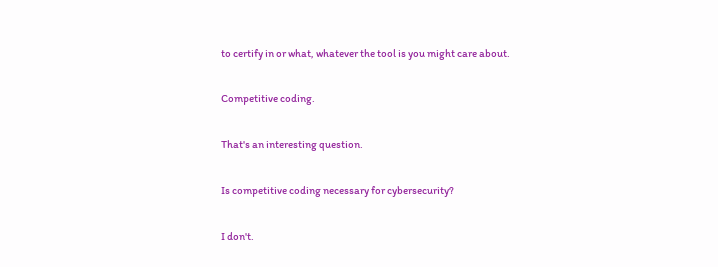to certify in or what, whatever the tool is you might care about.

Competitive coding.

That's an interesting question.

Is competitive coding necessary for cybersecurity?

I don't.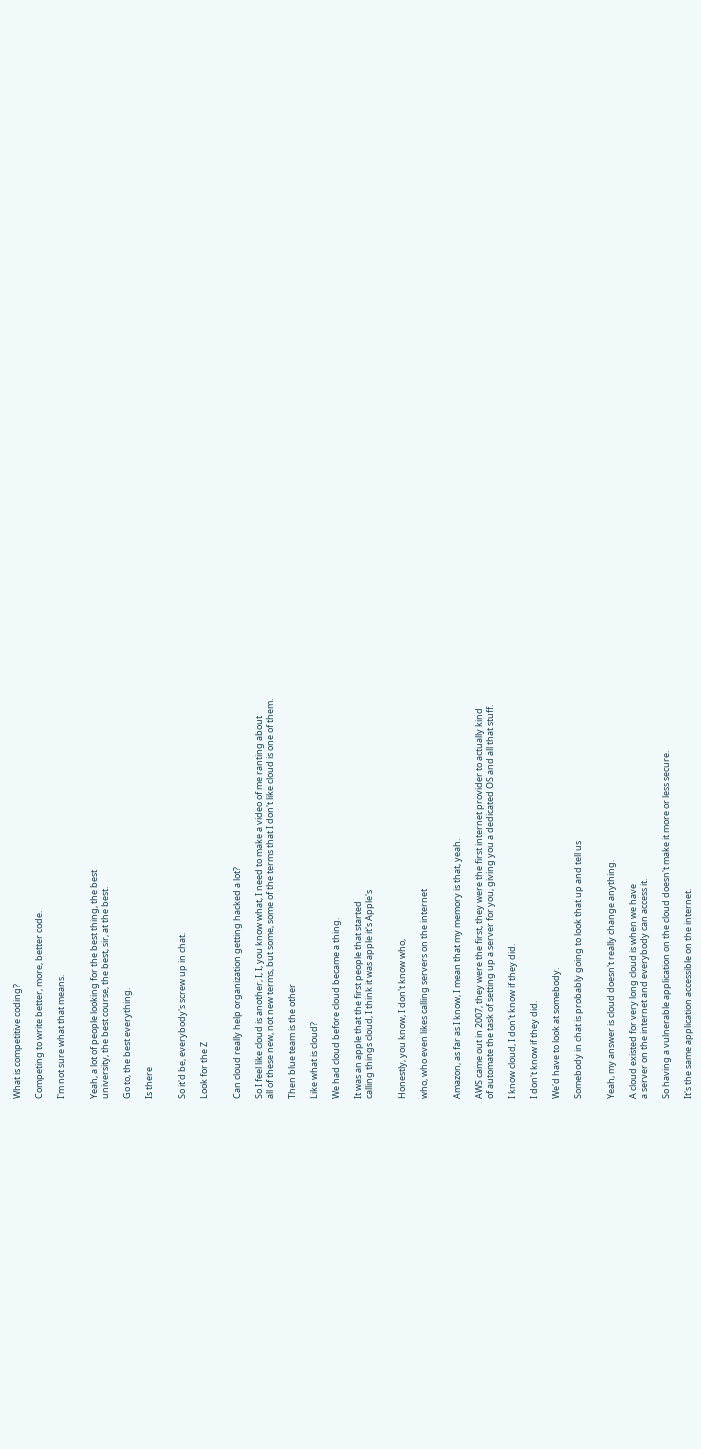What is competitive coding?

Competing to write better, more, better code.

I'm not sure what that means.


Yeah, a lot of people looking for the best thing, the best
university, the best course, the best, sir, at the best.

Go to, the best everything.

Is there


So it'd be, everybody's screw up in chat.

Look for the Z


Can cloud really help organization getting hacked a lot?

So I feel like cloud is another, I, I, you know what, I need to make a video of me ranting about
all of these new, not new terms, but some, some of the terms that I don't like cloud is one of them.

Then blue team is the other

Like what is cloud?

We had cloud before cloud became a thing.

It was an apple that the first people that started
calling things cloud, I think it was apple it's Apple's


Honestly, you know, I don't know who,

who, who even likes calling servers on the internet


Amazon, as far as I know, I mean that my memory is that, yeah.

AWS came out in 2007, they were the first, they were the first internet provider to actually kind
of automate the task of setting up a server for you, giving you a dedicated OS and all that stuff.

I know cloud, I don't know if they did.

I don't know if they did.

We'd have to look at somebody.

Somebody in chat is probably going to look that up and tell us


Yeah, my answer is cloud doesn't really change anything.

A cloud existed for very long cloud is when we have
a server on the internet and everybody can access it.

So having a vulnerable application on the cloud doesn't make it more or less secure.

It's the same application accessible on the internet.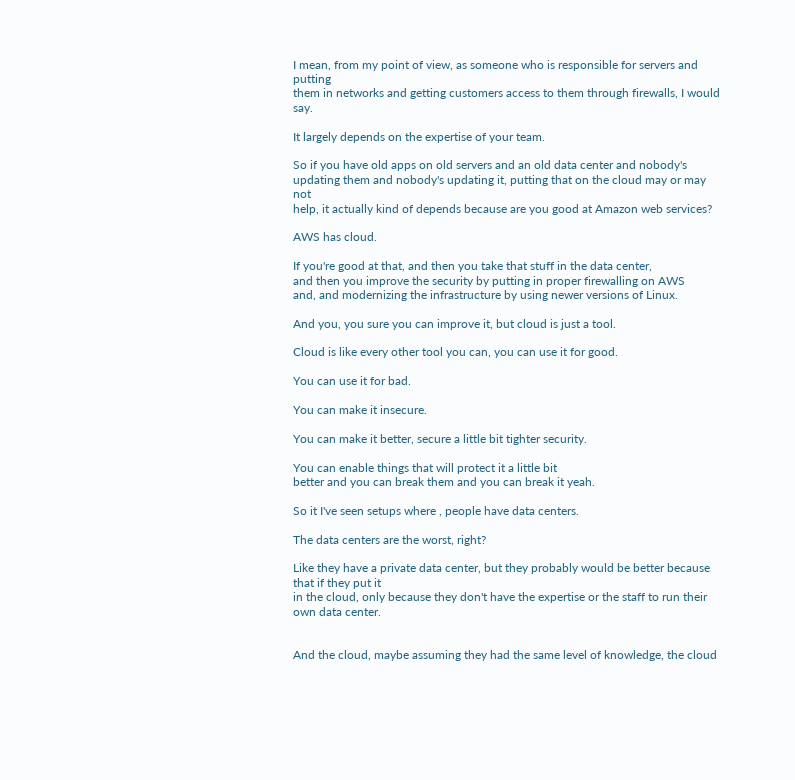I mean, from my point of view, as someone who is responsible for servers and putting
them in networks and getting customers access to them through firewalls, I would say.

It largely depends on the expertise of your team.

So if you have old apps on old servers and an old data center and nobody's
updating them and nobody's updating it, putting that on the cloud may or may not
help, it actually kind of depends because are you good at Amazon web services?

AWS has cloud.

If you're good at that, and then you take that stuff in the data center,
and then you improve the security by putting in proper firewalling on AWS
and, and modernizing the infrastructure by using newer versions of Linux.

And you, you sure you can improve it, but cloud is just a tool.

Cloud is like every other tool you can, you can use it for good.

You can use it for bad.

You can make it insecure.

You can make it better, secure a little bit tighter security.

You can enable things that will protect it a little bit
better and you can break them and you can break it yeah.

So it I've seen setups where , people have data centers.

The data centers are the worst, right?

Like they have a private data center, but they probably would be better because that if they put it
in the cloud, only because they don't have the expertise or the staff to run their own data center.


And the cloud, maybe assuming they had the same level of knowledge, the cloud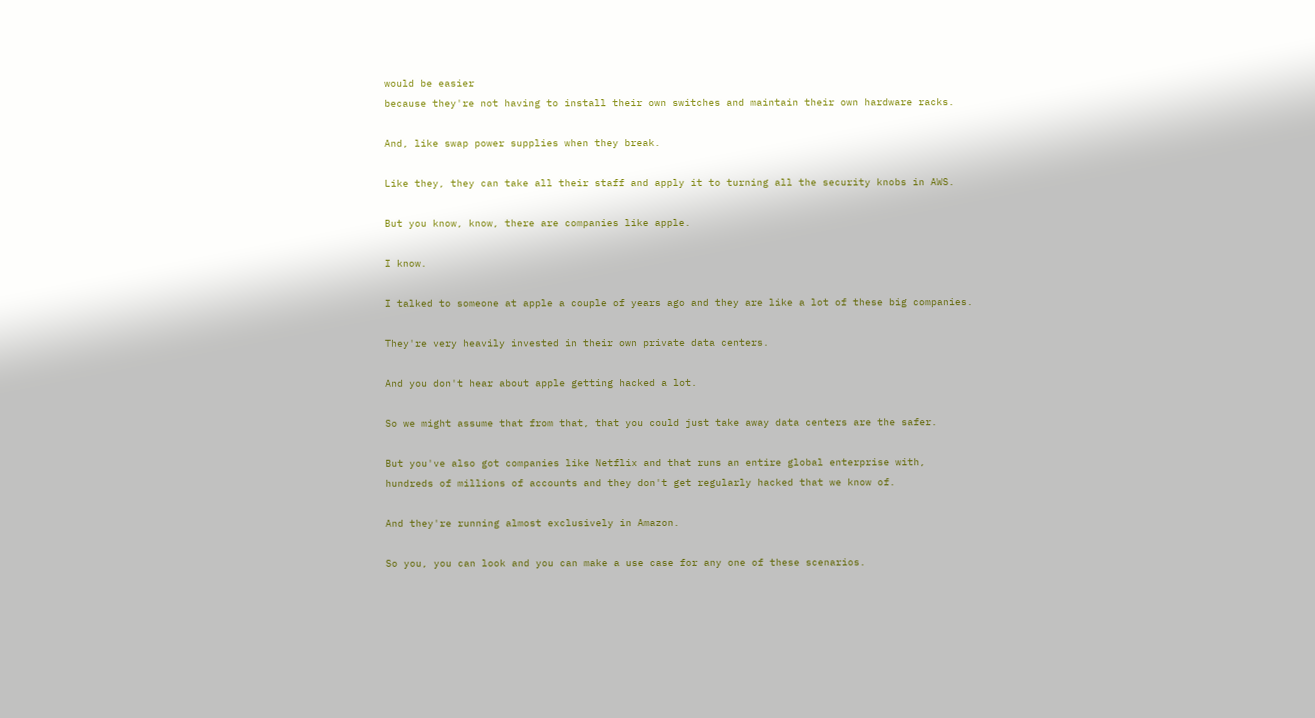would be easier
because they're not having to install their own switches and maintain their own hardware racks.

And, like swap power supplies when they break.

Like they, they can take all their staff and apply it to turning all the security knobs in AWS.

But you know, know, there are companies like apple.

I know.

I talked to someone at apple a couple of years ago and they are like a lot of these big companies.

They're very heavily invested in their own private data centers.

And you don't hear about apple getting hacked a lot.

So we might assume that from that, that you could just take away data centers are the safer.

But you've also got companies like Netflix and that runs an entire global enterprise with,
hundreds of millions of accounts and they don't get regularly hacked that we know of.

And they're running almost exclusively in Amazon.

So you, you can look and you can make a use case for any one of these scenarios.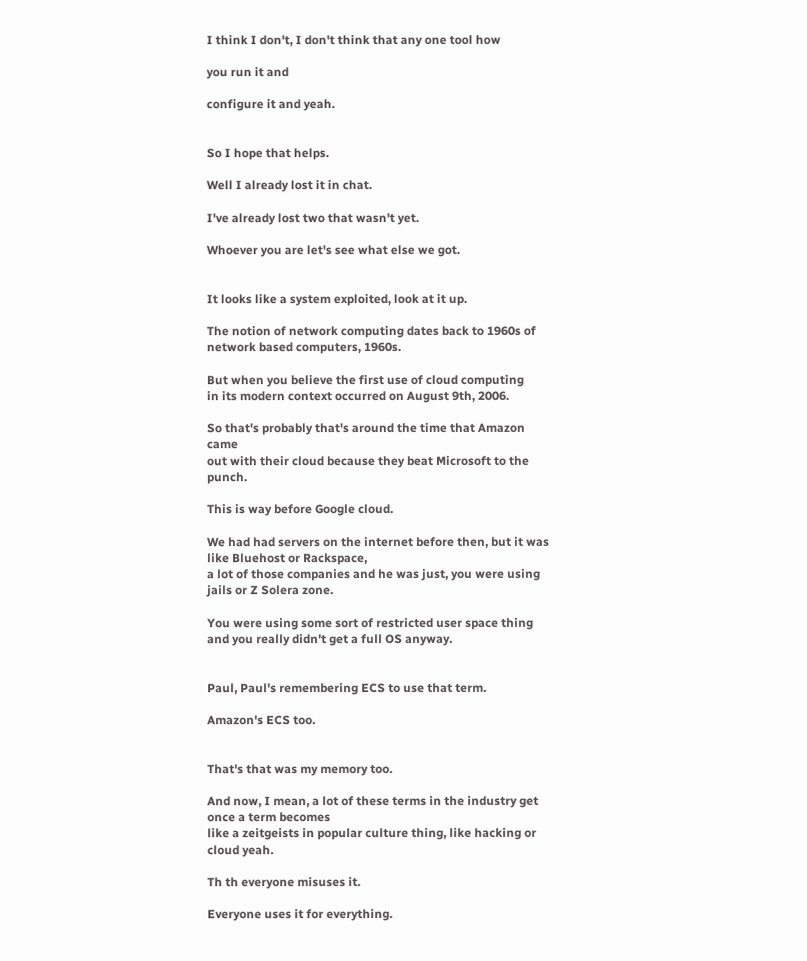I think I don't, I don't think that any one tool how

you run it and

configure it and yeah.


So I hope that helps.

Well I already lost it in chat.

I've already lost two that wasn't yet.

Whoever you are let's see what else we got.


It looks like a system exploited, look at it up.

The notion of network computing dates back to 1960s of network based computers, 1960s.

But when you believe the first use of cloud computing
in its modern context occurred on August 9th, 2006.

So that's probably that's around the time that Amazon came
out with their cloud because they beat Microsoft to the punch.

This is way before Google cloud.

We had had servers on the internet before then, but it was like Bluehost or Rackspace,
a lot of those companies and he was just, you were using jails or Z Solera zone.

You were using some sort of restricted user space thing and you really didn't get a full OS anyway.


Paul, Paul's remembering ECS to use that term.

Amazon's ECS too.


That's that was my memory too.

And now, I mean, a lot of these terms in the industry get once a term becomes
like a zeitgeists in popular culture thing, like hacking or cloud yeah.

Th th everyone misuses it.

Everyone uses it for everything.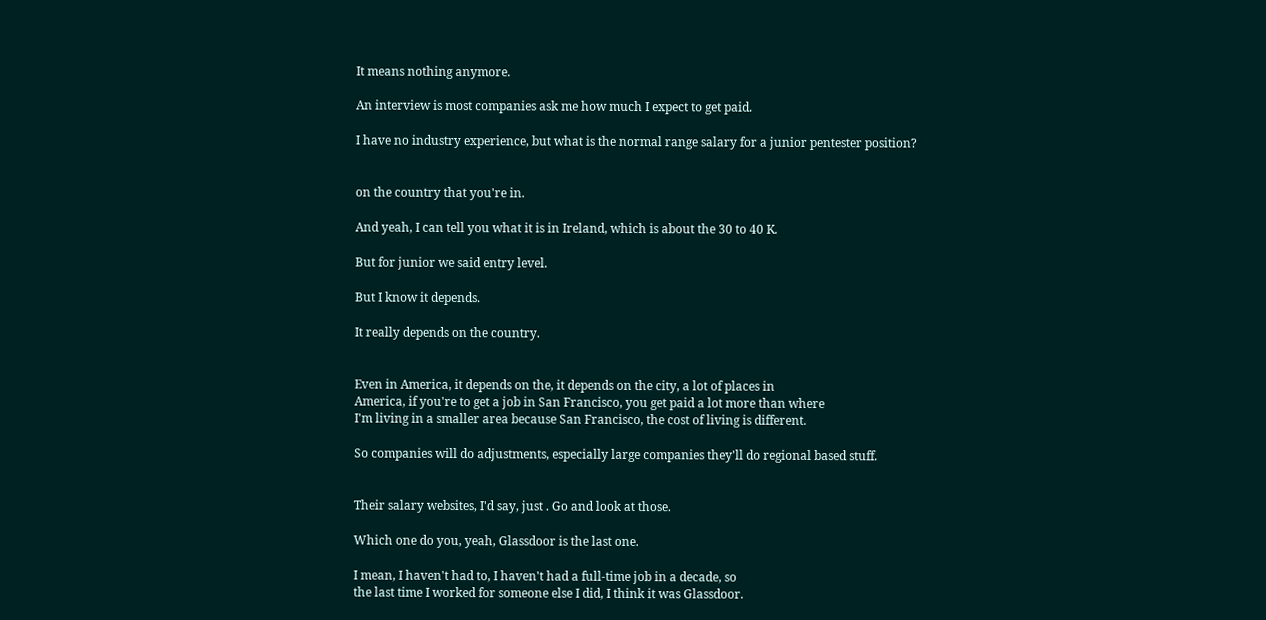It means nothing anymore.

An interview is most companies ask me how much I expect to get paid.

I have no industry experience, but what is the normal range salary for a junior pentester position?


on the country that you're in.

And yeah, I can tell you what it is in Ireland, which is about the 30 to 40 K.

But for junior we said entry level.

But I know it depends.

It really depends on the country.


Even in America, it depends on the, it depends on the city, a lot of places in
America, if you're to get a job in San Francisco, you get paid a lot more than where
I'm living in a smaller area because San Francisco, the cost of living is different.

So companies will do adjustments, especially large companies they'll do regional based stuff.


Their salary websites, I'd say, just . Go and look at those.

Which one do you, yeah, Glassdoor is the last one.

I mean, I haven't had to, I haven't had a full-time job in a decade, so
the last time I worked for someone else I did, I think it was Glassdoor.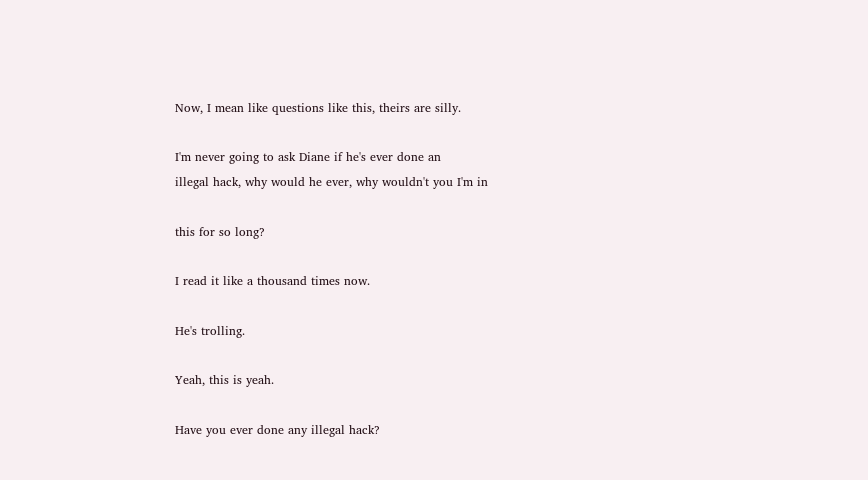Now, I mean like questions like this, theirs are silly.

I'm never going to ask Diane if he's ever done an
illegal hack, why would he ever, why wouldn't you I'm in

this for so long?

I read it like a thousand times now.

He's trolling.

Yeah, this is yeah.

Have you ever done any illegal hack?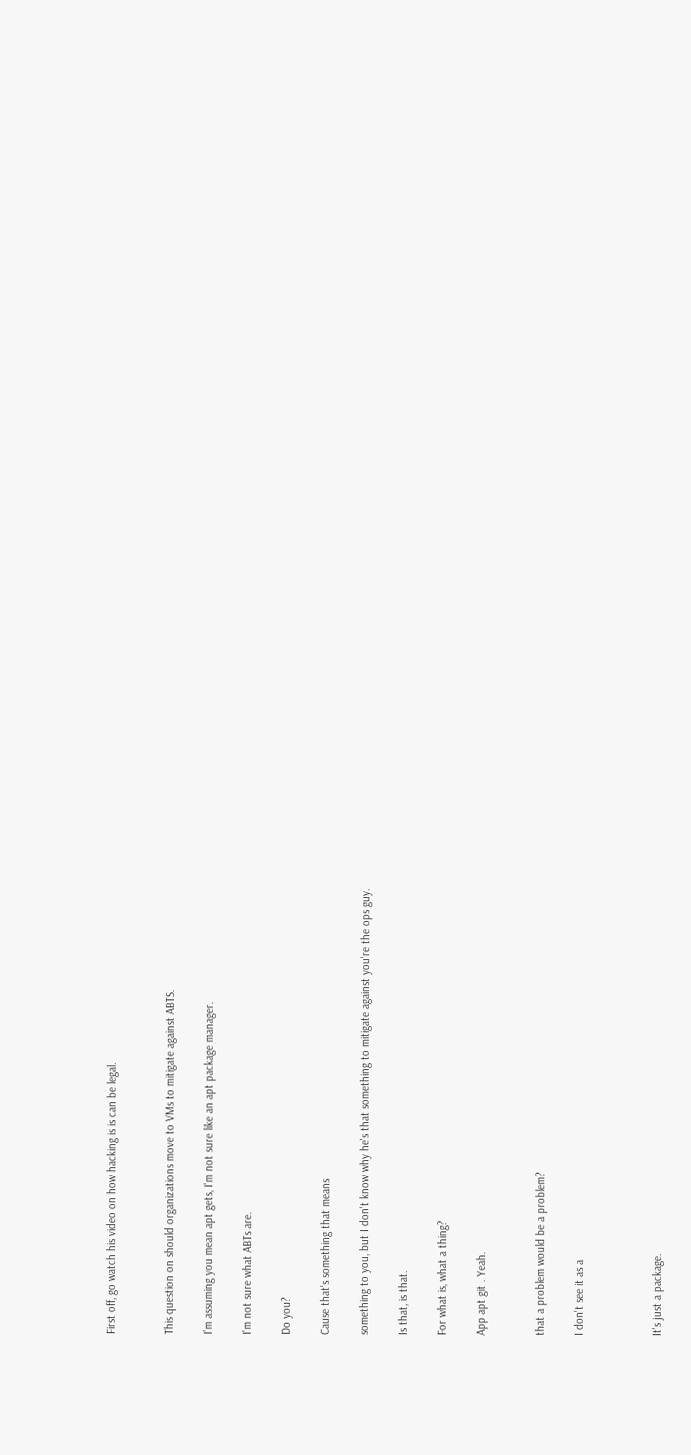First off, go watch his video on how hacking is is can be legal.


This question on should organizations move to VMs to mitigate against ABTS.

I'm assuming you mean apt gets, I'm not sure like an apt package manager.

I'm not sure what ABTs are.

Do you?

Cause that's something that means

something to you, but I don't know why he's that something to mitigate against you're the ops guy.

Is that, is that.

For what is, what a thing?

App apt git . Yeah.


that a problem would be a problem?

I don't see it as a



It's just a package.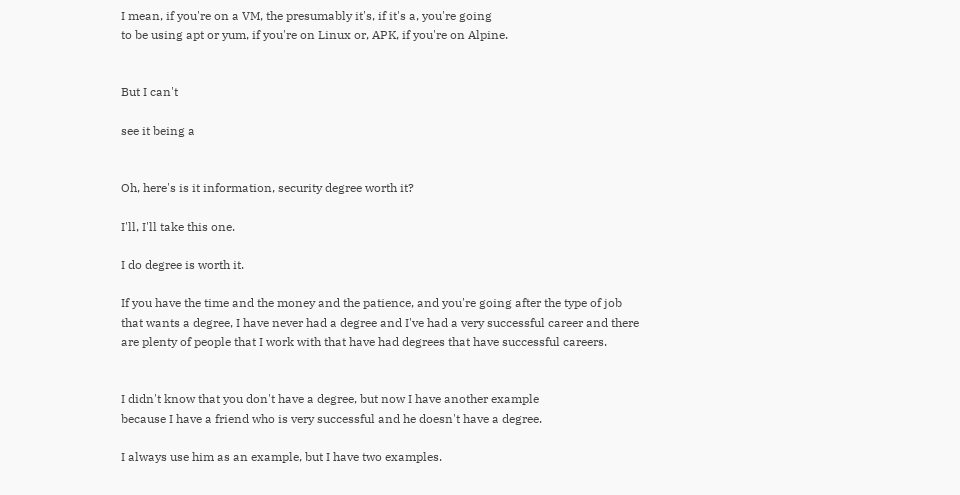I mean, if you're on a VM, the presumably it's, if it's a, you're going
to be using apt or yum, if you're on Linux or, APK, if you're on Alpine.


But I can't

see it being a


Oh, here's is it information, security degree worth it?

I'll, I'll take this one.

I do degree is worth it.

If you have the time and the money and the patience, and you're going after the type of job
that wants a degree, I have never had a degree and I've had a very successful career and there
are plenty of people that I work with that have had degrees that have successful careers.


I didn't know that you don't have a degree, but now I have another example
because I have a friend who is very successful and he doesn't have a degree.

I always use him as an example, but I have two examples.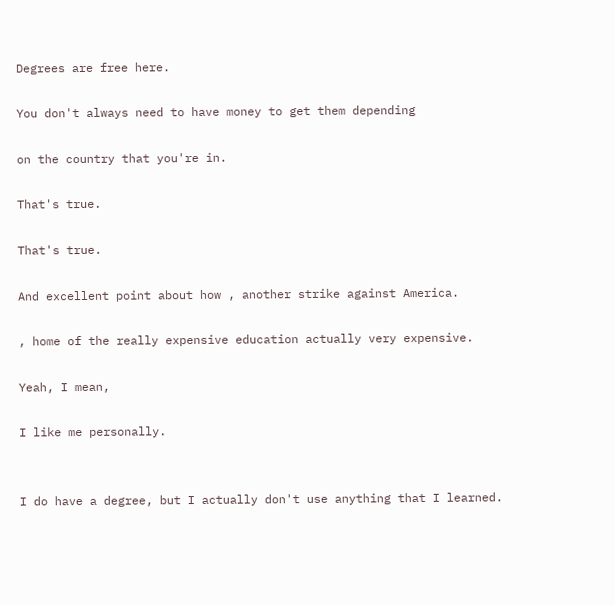Degrees are free here.

You don't always need to have money to get them depending

on the country that you're in.

That's true.

That's true.

And excellent point about how , another strike against America.

, home of the really expensive education actually very expensive.

Yeah, I mean,

I like me personally.


I do have a degree, but I actually don't use anything that I learned.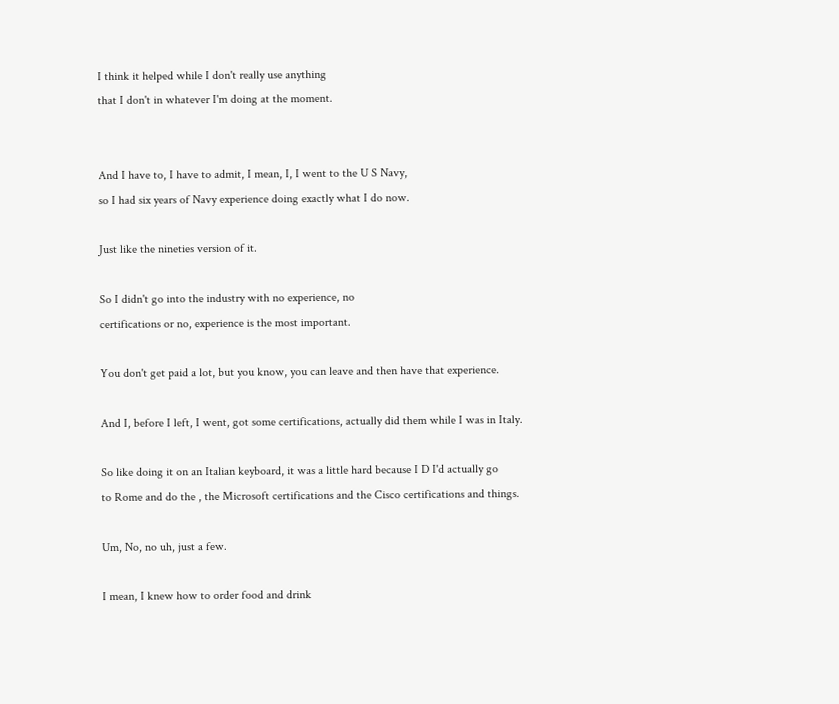I think it helped while I don't really use anything
that I don't in whatever I'm doing at the moment.


And I have to, I have to admit, I mean, I, I went to the U S Navy,
so I had six years of Navy experience doing exactly what I do now.

Just like the nineties version of it.

So I didn't go into the industry with no experience, no
certifications or no, experience is the most important.

You don't get paid a lot, but you know, you can leave and then have that experience.

And I, before I left, I went, got some certifications, actually did them while I was in Italy.

So like doing it on an Italian keyboard, it was a little hard because I D I'd actually go
to Rome and do the , the Microsoft certifications and the Cisco certifications and things.

Um, No, no uh, just a few.

I mean, I knew how to order food and drink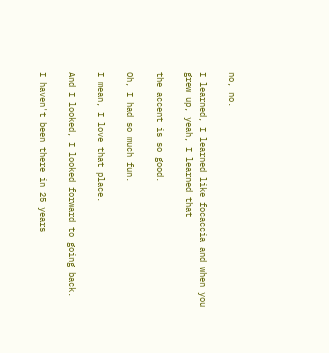no, no.

I learned, I learned like focaccia and when you grew up, yeah, I learned that

the accent is so good.

Oh, I had so much fun.

I mean, I love that place.

And I looked, I looked forward to going back.

I haven't been there in 25 years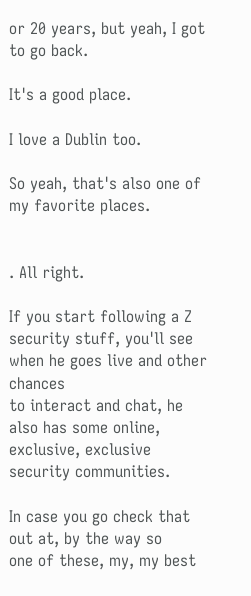or 20 years, but yeah, I got to go back.

It's a good place.

I love a Dublin too.

So yeah, that's also one of my favorite places.


. All right.

If you start following a Z security stuff, you'll see when he goes live and other chances
to interact and chat, he also has some online, exclusive, exclusive security communities.

In case you go check that out at, by the way so
one of these, my, my best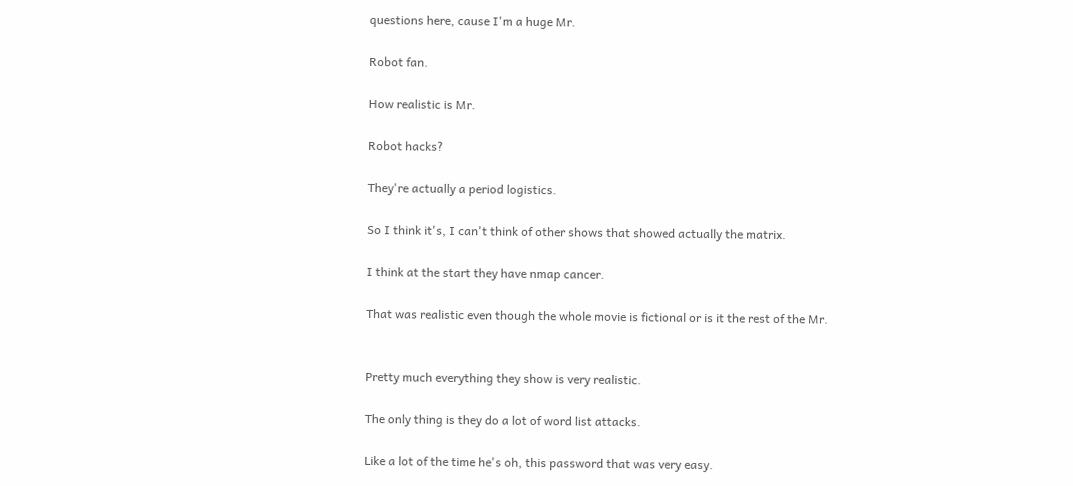questions here, cause I'm a huge Mr.

Robot fan.

How realistic is Mr.

Robot hacks?

They're actually a period logistics.

So I think it's, I can't think of other shows that showed actually the matrix.

I think at the start they have nmap cancer.

That was realistic even though the whole movie is fictional or is it the rest of the Mr.


Pretty much everything they show is very realistic.

The only thing is they do a lot of word list attacks.

Like a lot of the time he's oh, this password that was very easy.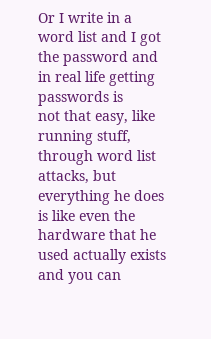Or I write in a word list and I got the password and in real life getting passwords is
not that easy, like running stuff, through word list attacks, but everything he does
is like even the hardware that he used actually exists and you can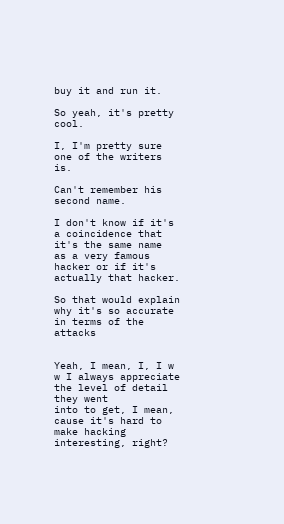buy it and run it.

So yeah, it's pretty cool.

I, I'm pretty sure one of the writers is.

Can't remember his second name.

I don't know if it's a coincidence that it's the same name
as a very famous hacker or if it's actually that hacker.

So that would explain why it's so accurate in terms of the attacks


Yeah, I mean, I, I w w I always appreciate the level of detail they went
into to get, I mean, cause it's hard to make hacking interesting, right?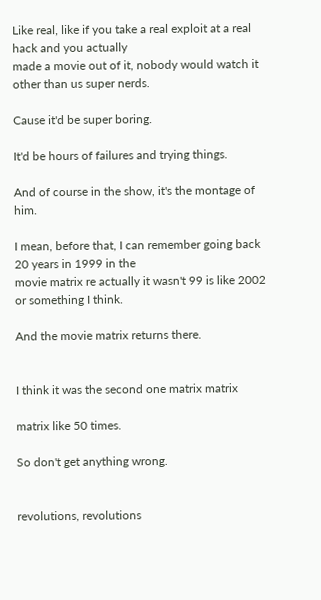Like real, like if you take a real exploit at a real hack and you actually
made a movie out of it, nobody would watch it other than us super nerds.

Cause it'd be super boring.

It'd be hours of failures and trying things.

And of course in the show, it's the montage of him.

I mean, before that, I can remember going back 20 years in 1999 in the
movie matrix re actually it wasn't 99 is like 2002 or something I think.

And the movie matrix returns there.


I think it was the second one matrix matrix

matrix like 50 times.

So don't get anything wrong.


revolutions, revolutions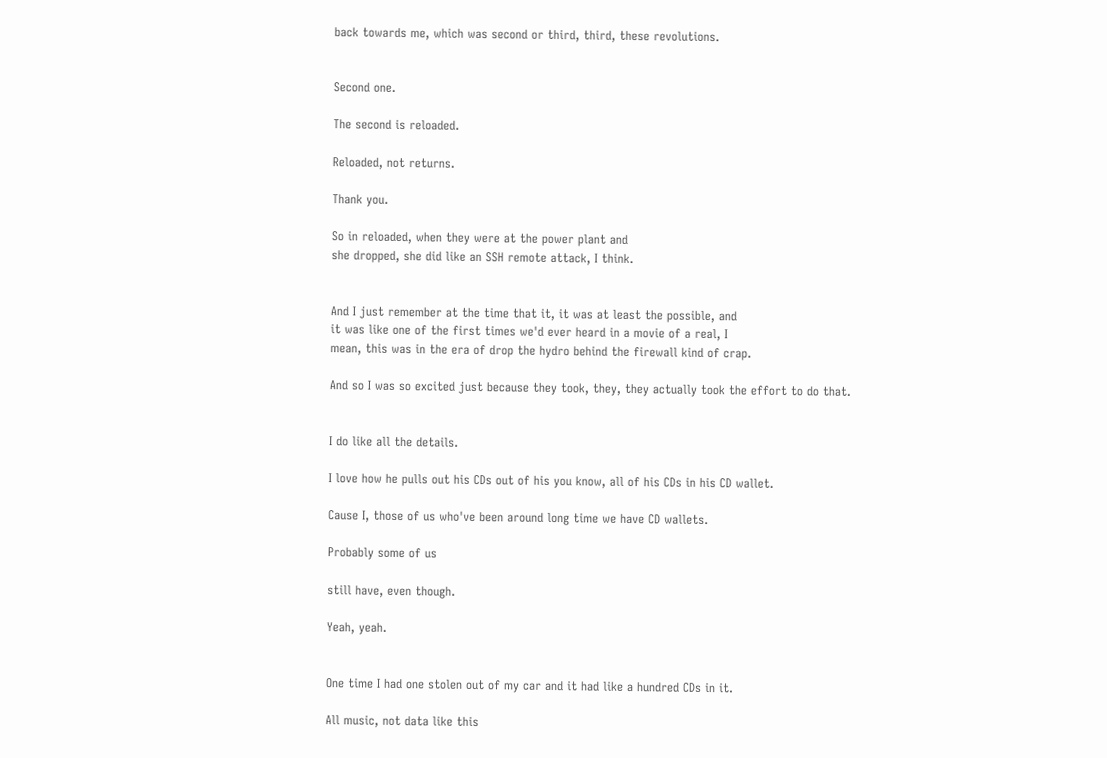back towards me, which was second or third, third, these revolutions.


Second one.

The second is reloaded.

Reloaded, not returns.

Thank you.

So in reloaded, when they were at the power plant and
she dropped, she did like an SSH remote attack, I think.


And I just remember at the time that it, it was at least the possible, and
it was like one of the first times we'd ever heard in a movie of a real, I
mean, this was in the era of drop the hydro behind the firewall kind of crap.

And so I was so excited just because they took, they, they actually took the effort to do that.


I do like all the details.

I love how he pulls out his CDs out of his you know, all of his CDs in his CD wallet.

Cause I, those of us who've been around long time we have CD wallets.

Probably some of us

still have, even though.

Yeah, yeah.


One time I had one stolen out of my car and it had like a hundred CDs in it.

All music, not data like this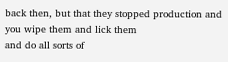back then, but that they stopped production and you wipe them and lick them
and do all sorts of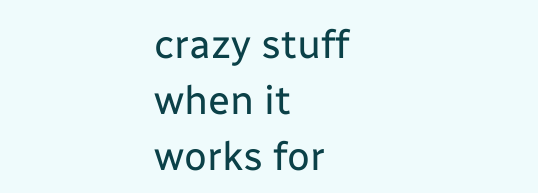crazy stuff when it works for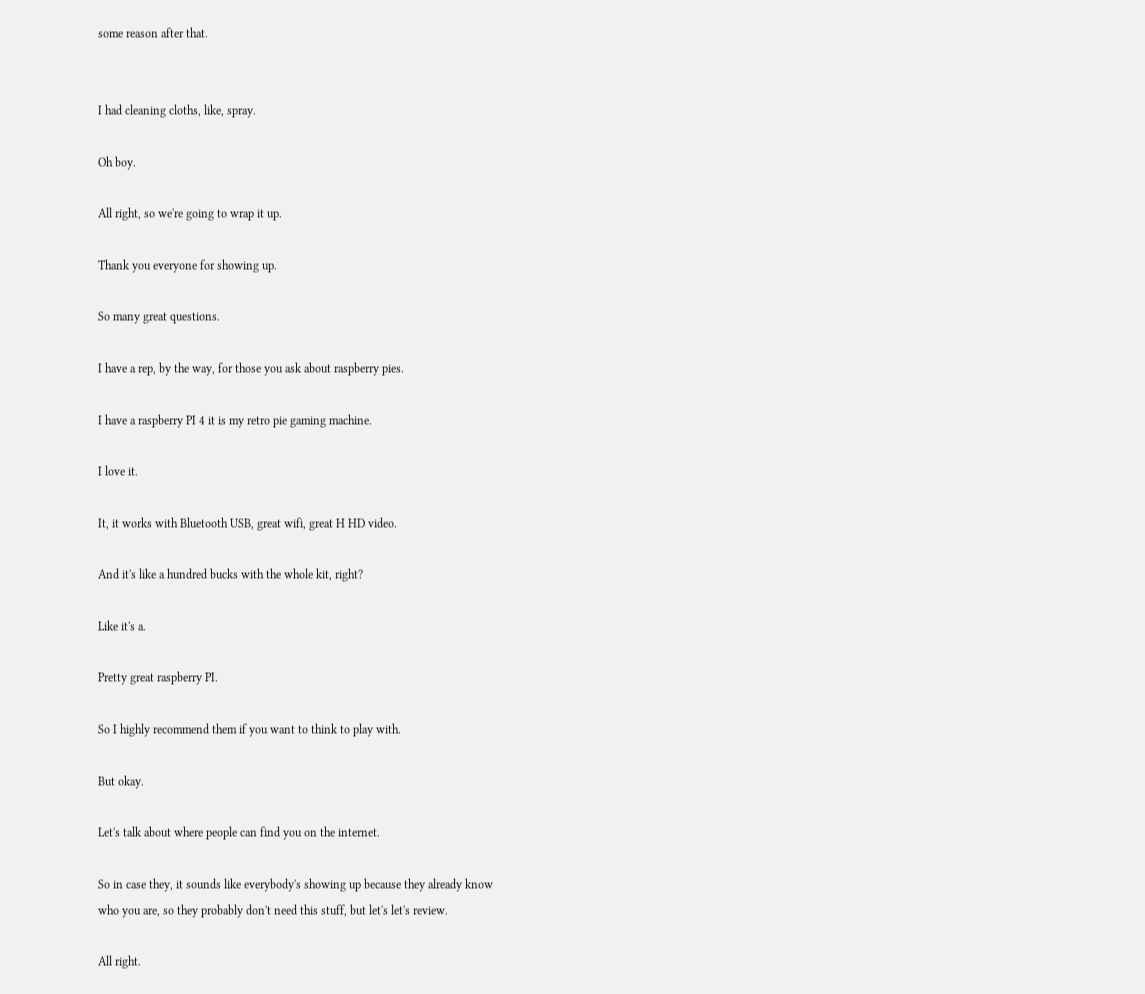some reason after that.


I had cleaning cloths, like, spray.

Oh boy.

All right, so we're going to wrap it up.

Thank you everyone for showing up.

So many great questions.

I have a rep, by the way, for those you ask about raspberry pies.

I have a raspberry PI 4 it is my retro pie gaming machine.

I love it.

It, it works with Bluetooth USB, great wifi, great H HD video.

And it's like a hundred bucks with the whole kit, right?

Like it's a.

Pretty great raspberry PI.

So I highly recommend them if you want to think to play with.

But okay.

Let's talk about where people can find you on the internet.

So in case they, it sounds like everybody's showing up because they already know
who you are, so they probably don't need this stuff, but let's let's review.

All right.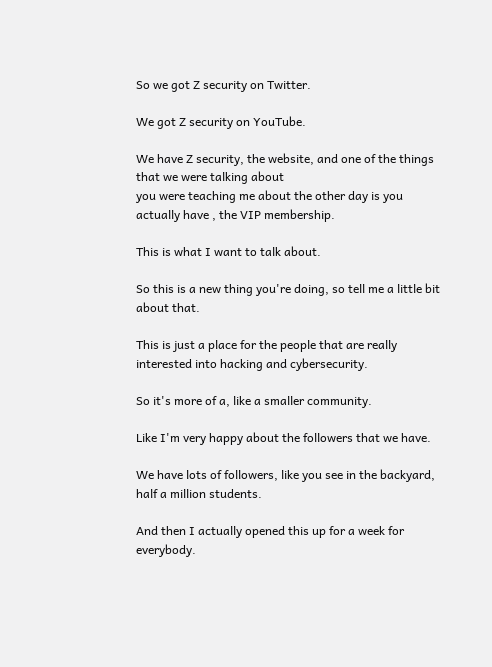So we got Z security on Twitter.

We got Z security on YouTube.

We have Z security, the website, and one of the things that we were talking about
you were teaching me about the other day is you actually have , the VIP membership.

This is what I want to talk about.

So this is a new thing you're doing, so tell me a little bit about that.

This is just a place for the people that are really interested into hacking and cybersecurity.

So it's more of a, like a smaller community.

Like I'm very happy about the followers that we have.

We have lots of followers, like you see in the backyard, half a million students.

And then I actually opened this up for a week for everybody.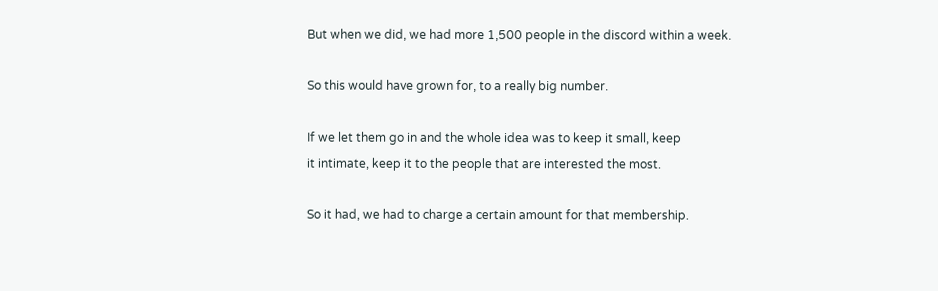But when we did, we had more 1,500 people in the discord within a week.

So this would have grown for, to a really big number.

If we let them go in and the whole idea was to keep it small, keep
it intimate, keep it to the people that are interested the most.

So it had, we had to charge a certain amount for that membership.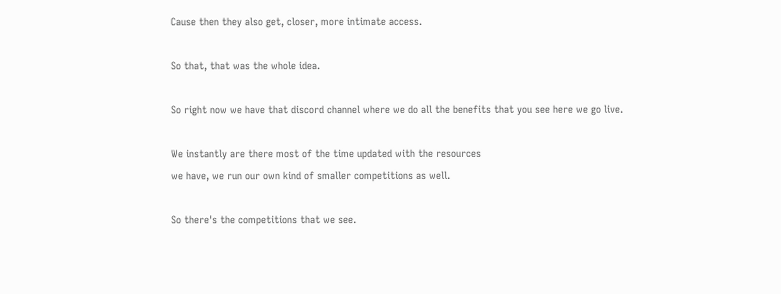Cause then they also get, closer, more intimate access.

So that, that was the whole idea.

So right now we have that discord channel where we do all the benefits that you see here we go live.

We instantly are there most of the time updated with the resources
we have, we run our own kind of smaller competitions as well.

So there's the competitions that we see.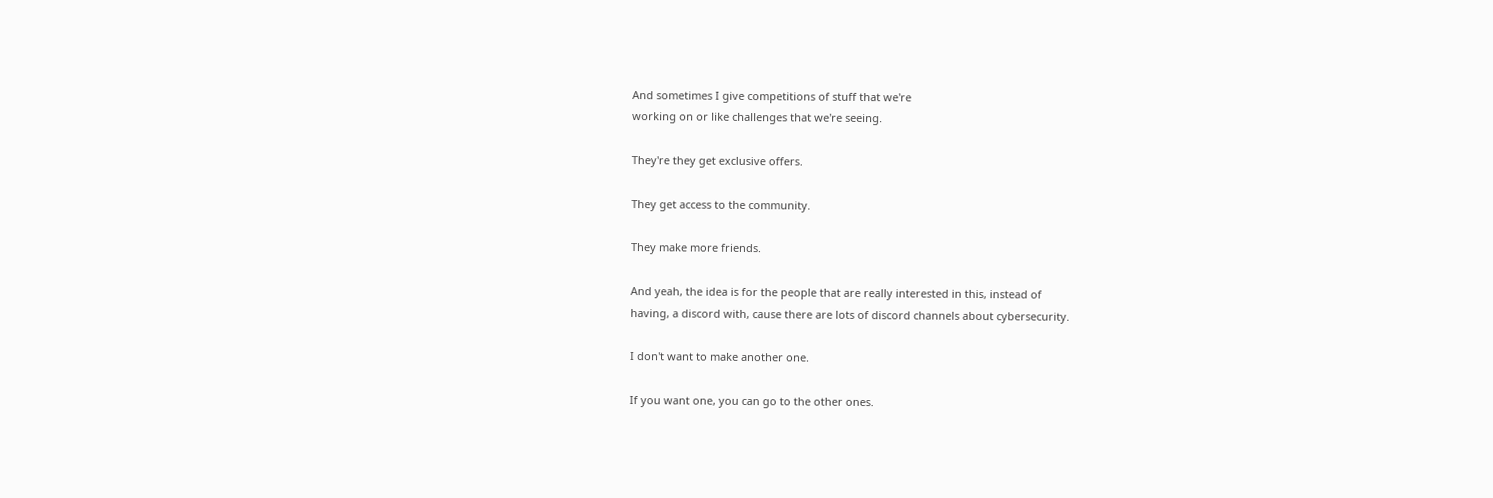And sometimes I give competitions of stuff that we're
working on or like challenges that we're seeing.

They're they get exclusive offers.

They get access to the community.

They make more friends.

And yeah, the idea is for the people that are really interested in this, instead of
having, a discord with, cause there are lots of discord channels about cybersecurity.

I don't want to make another one.

If you want one, you can go to the other ones.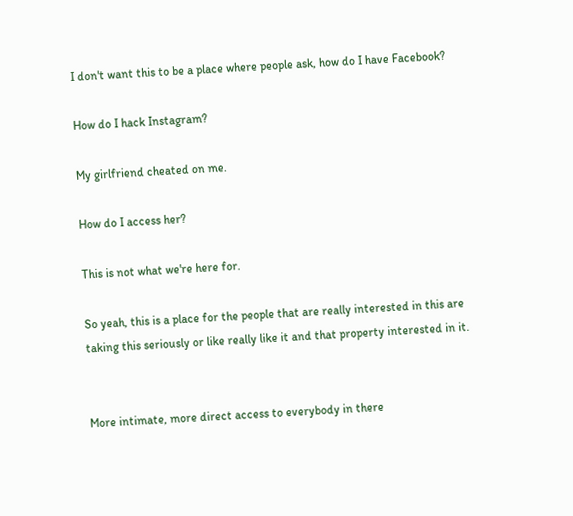I don't want this to be a place where people ask, how do I have Facebook?

How do I hack Instagram?

My girlfriend cheated on me.

How do I access her?

This is not what we're here for.

So yeah, this is a place for the people that are really interested in this are
taking this seriously or like really like it and that property interested in it.


More intimate, more direct access to everybody in there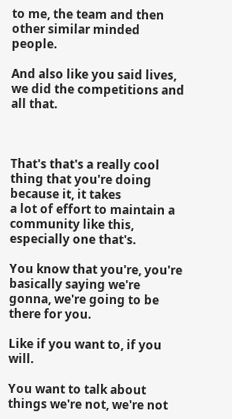to me, the team and then other similar minded people.

And also like you said lives, we did the competitions and all that.



That's that's a really cool thing that you're doing because it, it takes
a lot of effort to maintain a community like this, especially one that's.

You know that you're, you're basically saying we're gonna, we're going to be there for you.

Like if you want to, if you will.

You want to talk about things we're not, we're not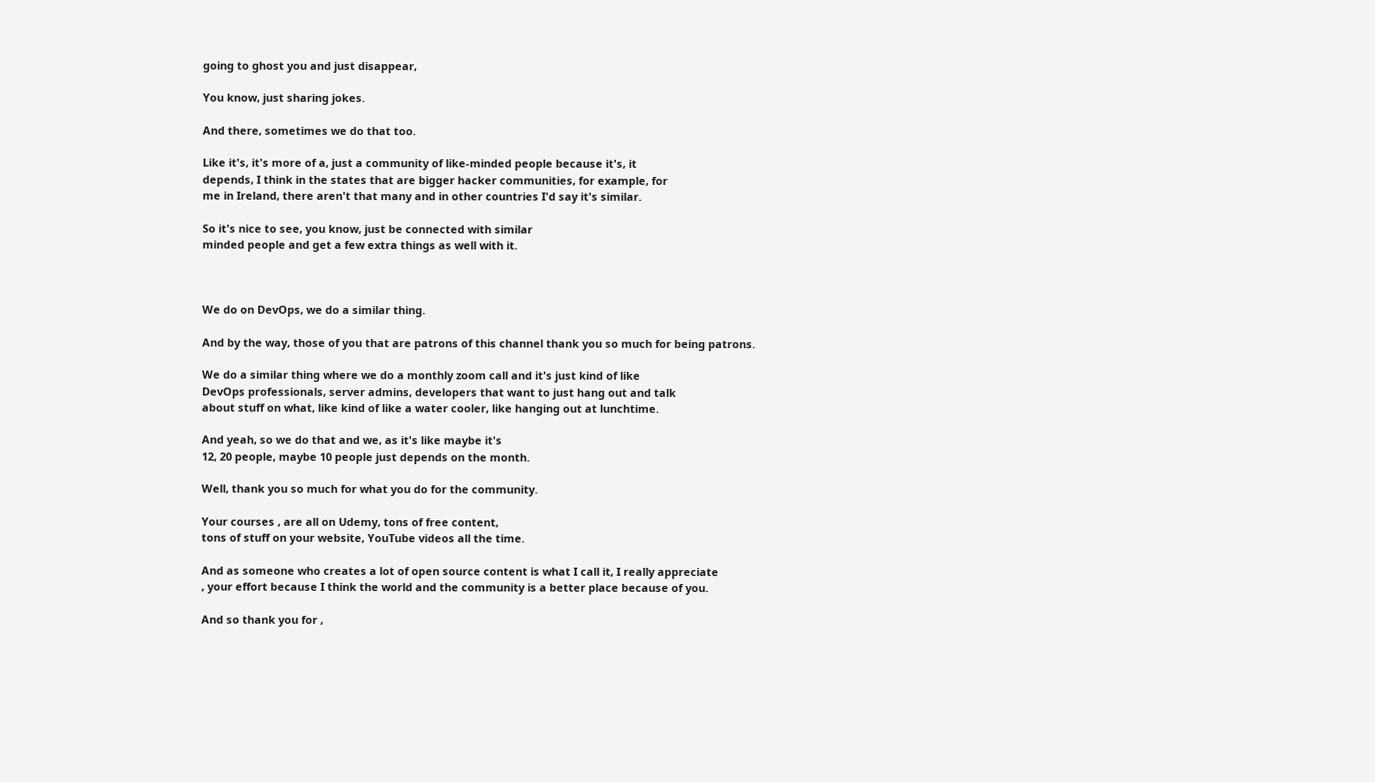going to ghost you and just disappear,

You know, just sharing jokes.

And there, sometimes we do that too.

Like it's, it's more of a, just a community of like-minded people because it's, it
depends, I think in the states that are bigger hacker communities, for example, for
me in Ireland, there aren't that many and in other countries I'd say it's similar.

So it's nice to see, you know, just be connected with similar
minded people and get a few extra things as well with it.



We do on DevOps, we do a similar thing.

And by the way, those of you that are patrons of this channel thank you so much for being patrons.

We do a similar thing where we do a monthly zoom call and it's just kind of like
DevOps professionals, server admins, developers that want to just hang out and talk
about stuff on what, like kind of like a water cooler, like hanging out at lunchtime.

And yeah, so we do that and we, as it's like maybe it's
12, 20 people, maybe 10 people just depends on the month.

Well, thank you so much for what you do for the community.

Your courses , are all on Udemy, tons of free content,
tons of stuff on your website, YouTube videos all the time.

And as someone who creates a lot of open source content is what I call it, I really appreciate
, your effort because I think the world and the community is a better place because of you.

And so thank you for ,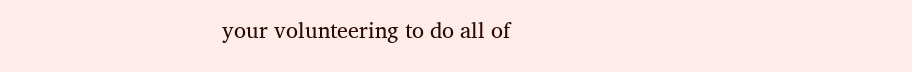your volunteering to do all of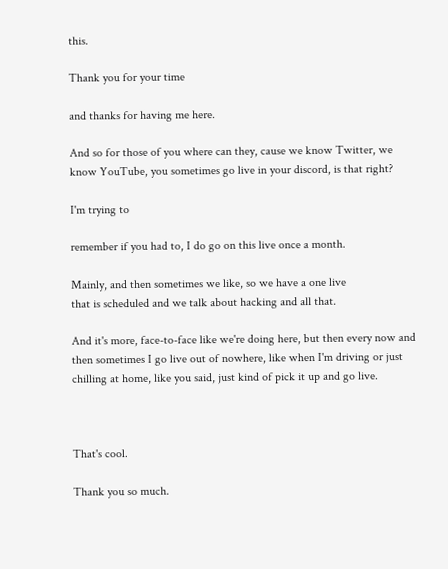this.

Thank you for your time

and thanks for having me here.

And so for those of you where can they, cause we know Twitter, we
know YouTube, you sometimes go live in your discord, is that right?

I'm trying to

remember if you had to, I do go on this live once a month.

Mainly, and then sometimes we like, so we have a one live
that is scheduled and we talk about hacking and all that.

And it's more, face-to-face like we're doing here, but then every now and
then sometimes I go live out of nowhere, like when I'm driving or just
chilling at home, like you said, just kind of pick it up and go live.



That's cool.

Thank you so much.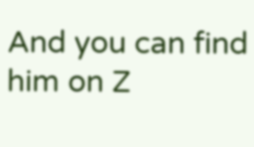And you can find him on Z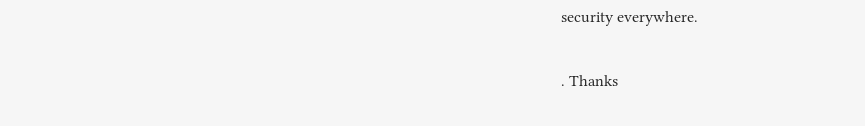security everywhere.

. Thanks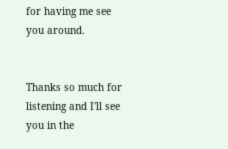for having me see you around.


Thanks so much for listening and I'll see you in the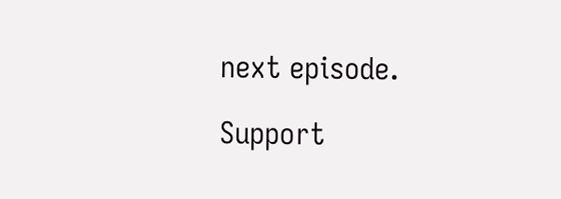next episode.

Support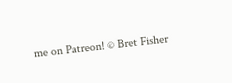me on Patreon! © Bret Fisher